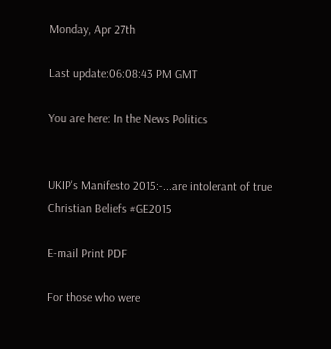Monday, Apr 27th

Last update:06:08:43 PM GMT

You are here: In the News Politics


UKIP's Manifesto 2015:-...are intolerant of true Christian Beliefs #GE2015

E-mail Print PDF

For those who were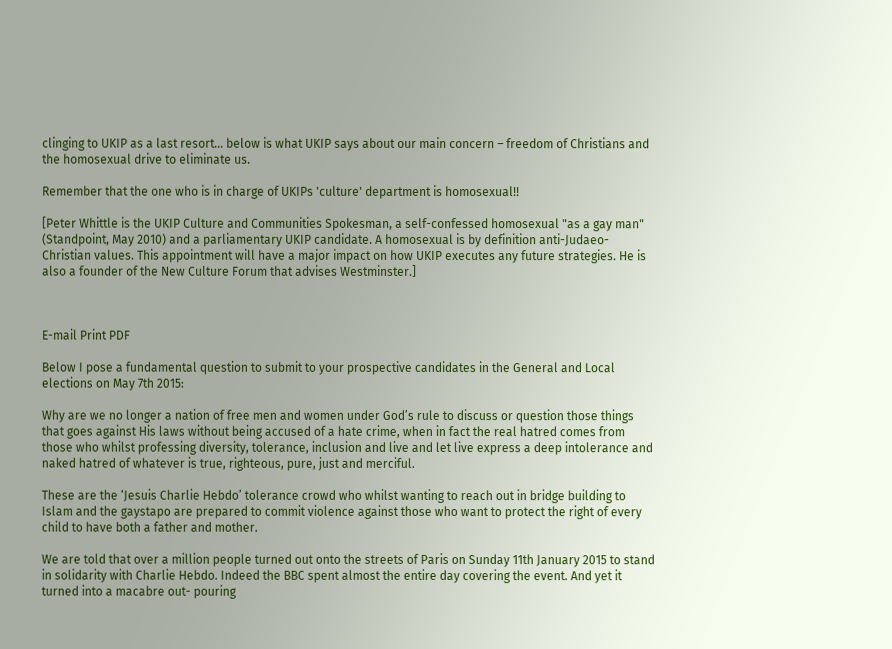clinging to UKIP as a last resort... below is what UKIP says about our main concern – freedom of Christians and the homosexual drive to eliminate us.

Remember that the one who is in charge of UKIPs 'culture' department is homosexual!!

[Peter Whittle is the UKIP Culture and Communities Spokesman, a self-confessed homosexual "as a gay man" (Standpoint, May 2010) and a parliamentary UKIP candidate. A homosexual is by definition anti-Judaeo-Christian values. This appointment will have a major impact on how UKIP executes any future strategies. He is also a founder of the New Culture Forum that advises Westminster.]



E-mail Print PDF

Below I pose a fundamental question to submit to your prospective candidates in the General and Local elections on May 7th 2015:

Why are we no longer a nation of free men and women under God’s rule to discuss or question those things that goes against His laws without being accused of a hate crime, when in fact the real hatred comes from those who whilst professing diversity, tolerance, inclusion and live and let live express a deep intolerance and naked hatred of whatever is true, righteous, pure, just and merciful.

These are the ‘Jesuis Charlie Hebdo’ tolerance crowd who whilst wanting to reach out in bridge building to Islam and the gaystapo are prepared to commit violence against those who want to protect the right of every child to have both a father and mother.

We are told that over a million people turned out onto the streets of Paris on Sunday 11th January 2015 to stand in solidarity with Charlie Hebdo. Indeed the BBC spent almost the entire day covering the event. And yet it turned into a macabre out- pouring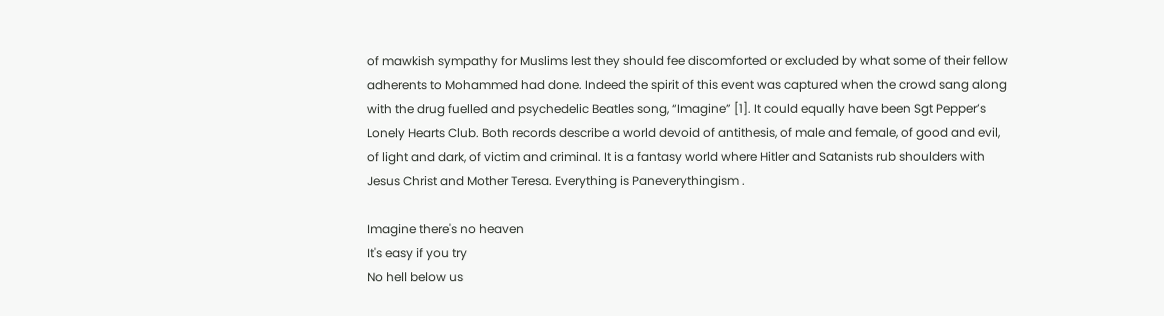of mawkish sympathy for Muslims lest they should fee discomforted or excluded by what some of their fellow adherents to Mohammed had done. Indeed the spirit of this event was captured when the crowd sang along with the drug fuelled and psychedelic Beatles song, “Imagine” [1]. It could equally have been Sgt Pepper’s Lonely Hearts Club. Both records describe a world devoid of antithesis, of male and female, of good and evil, of light and dark, of victim and criminal. It is a fantasy world where Hitler and Satanists rub shoulders with Jesus Christ and Mother Teresa. Everything is Paneverythingism .

Imagine there's no heaven
It's easy if you try
No hell below us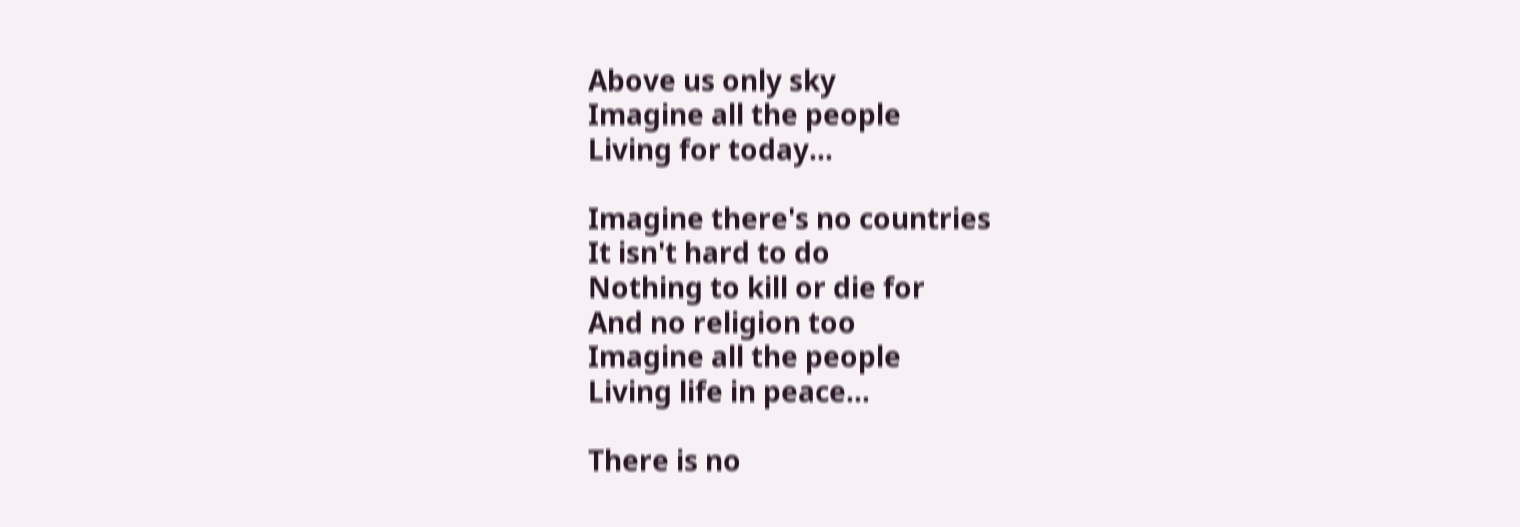Above us only sky
Imagine all the people
Living for today...

Imagine there's no countries
It isn't hard to do
Nothing to kill or die for
And no religion too
Imagine all the people
Living life in peace...

There is no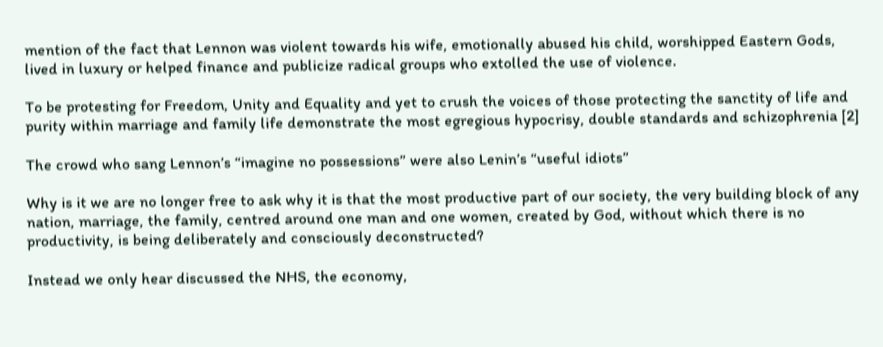mention of the fact that Lennon was violent towards his wife, emotionally abused his child, worshipped Eastern Gods, lived in luxury or helped finance and publicize radical groups who extolled the use of violence.

To be protesting for Freedom, Unity and Equality and yet to crush the voices of those protecting the sanctity of life and purity within marriage and family life demonstrate the most egregious hypocrisy, double standards and schizophrenia [2]

The crowd who sang Lennon’s “imagine no possessions” were also Lenin’s “useful idiots”

Why is it we are no longer free to ask why it is that the most productive part of our society, the very building block of any nation, marriage, the family, centred around one man and one women, created by God, without which there is no productivity, is being deliberately and consciously deconstructed?

Instead we only hear discussed the NHS, the economy,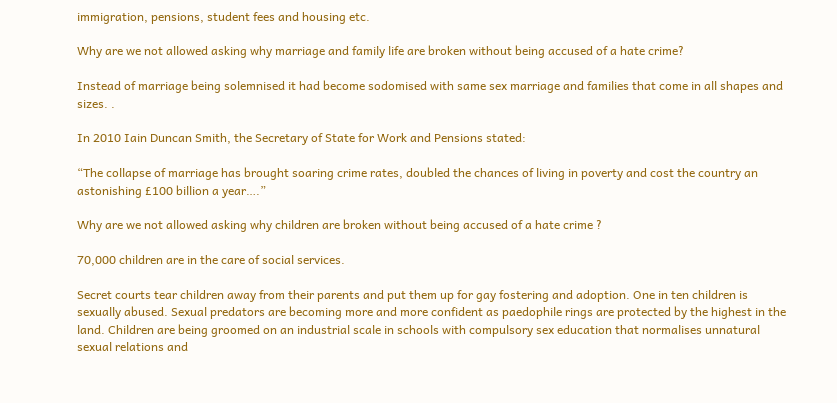immigration, pensions, student fees and housing etc.

Why are we not allowed asking why marriage and family life are broken without being accused of a hate crime?

Instead of marriage being solemnised it had become sodomised with same sex marriage and families that come in all shapes and sizes. .

In 2010 Iain Duncan Smith, the Secretary of State for Work and Pensions stated:

“The collapse of marriage has brought soaring crime rates, doubled the chances of living in poverty and cost the country an astonishing £100 billion a year….”

Why are we not allowed asking why children are broken without being accused of a hate crime ?

70,000 children are in the care of social services.

Secret courts tear children away from their parents and put them up for gay fostering and adoption. One in ten children is sexually abused. Sexual predators are becoming more and more confident as paedophile rings are protected by the highest in the land. Children are being groomed on an industrial scale in schools with compulsory sex education that normalises unnatural sexual relations and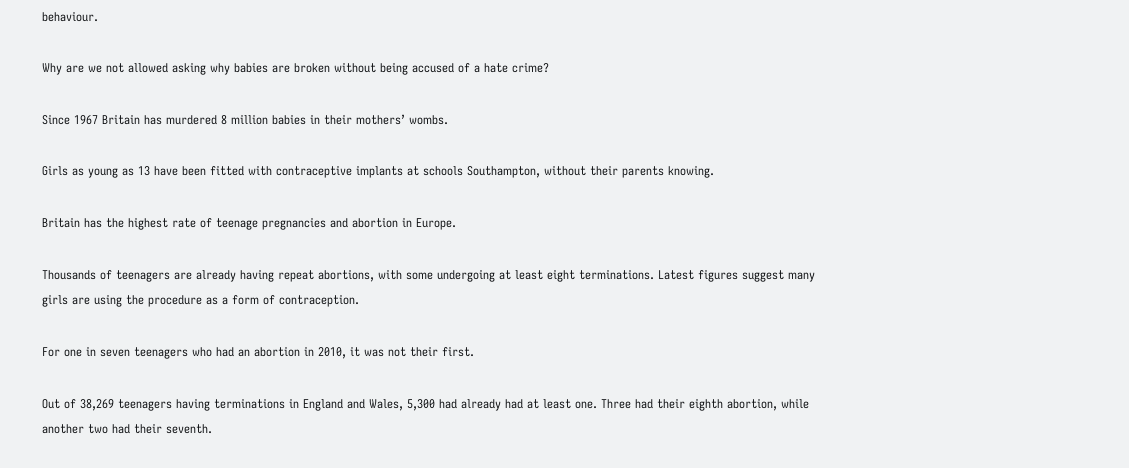behaviour.

Why are we not allowed asking why babies are broken without being accused of a hate crime?

Since 1967 Britain has murdered 8 million babies in their mothers’ wombs.

Girls as young as 13 have been fitted with contraceptive implants at schools Southampton, without their parents knowing.

Britain has the highest rate of teenage pregnancies and abortion in Europe.

Thousands of teenagers are already having repeat abortions, with some undergoing at least eight terminations. Latest figures suggest many girls are using the procedure as a form of contraception.

For one in seven teenagers who had an abortion in 2010, it was not their first.

Out of 38,269 teenagers having terminations in England and Wales, 5,300 had already had at least one. Three had their eighth abortion, while another two had their seventh.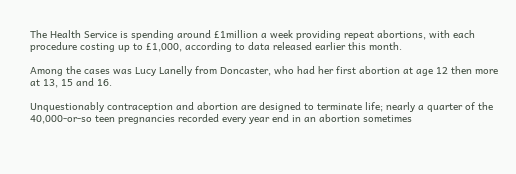The Health Service is spending around £1million a week providing repeat abortions, with each procedure costing up to £1,000, according to data released earlier this month.

Among the cases was Lucy Lanelly from Doncaster, who had her first abortion at age 12 then more at 13, 15 and 16.

Unquestionably contraception and abortion are designed to terminate life; nearly a quarter of the 40,000-or-so teen pregnancies recorded every year end in an abortion sometimes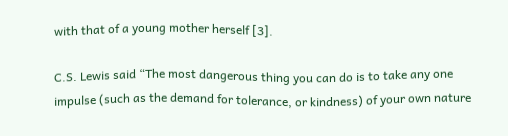with that of a young mother herself [3].

C.S. Lewis said “The most dangerous thing you can do is to take any one impulse (such as the demand for tolerance, or kindness) of your own nature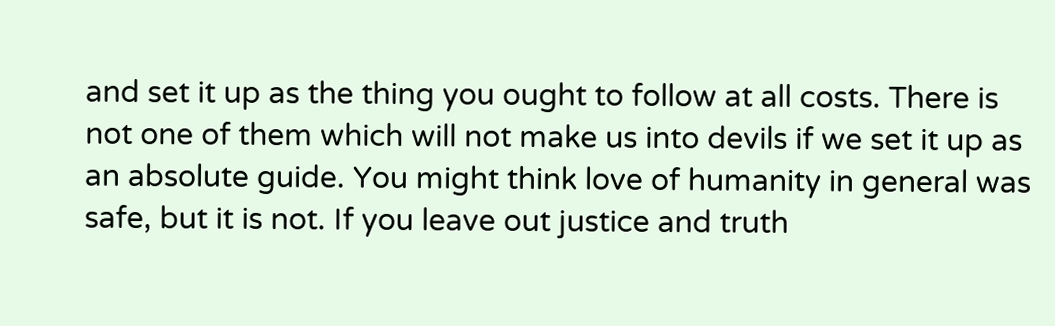and set it up as the thing you ought to follow at all costs. There is not one of them which will not make us into devils if we set it up as an absolute guide. You might think love of humanity in general was safe, but it is not. If you leave out justice and truth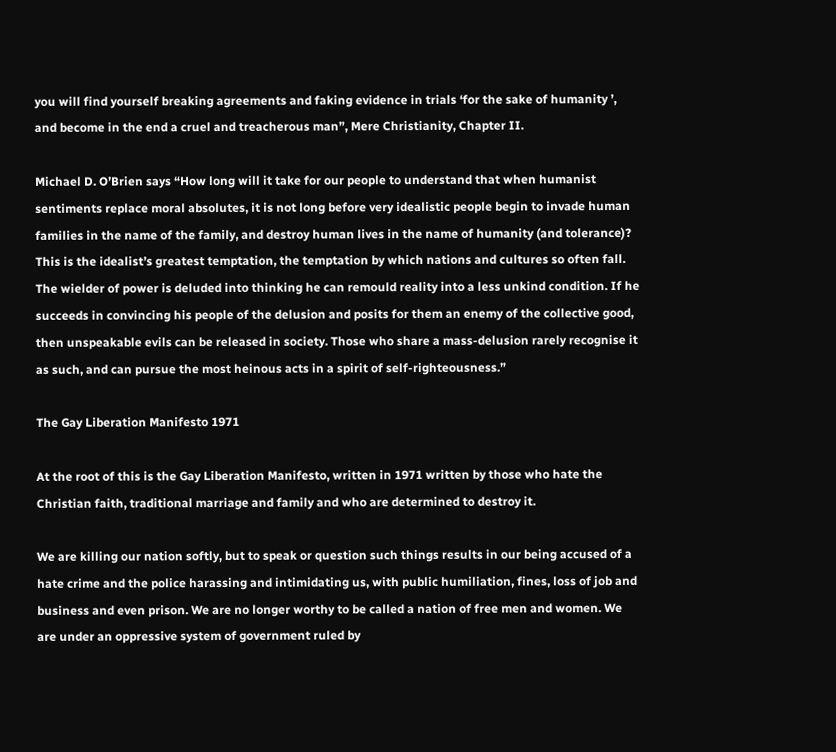you will find yourself breaking agreements and faking evidence in trials ‘for the sake of humanity ’, and become in the end a cruel and treacherous man”, Mere Christianity, Chapter II.

Michael D. O’Brien says “How long will it take for our people to understand that when humanist sentiments replace moral absolutes, it is not long before very idealistic people begin to invade human families in the name of the family, and destroy human lives in the name of humanity (and tolerance)? This is the idealist’s greatest temptation, the temptation by which nations and cultures so often fall. The wielder of power is deluded into thinking he can remould reality into a less unkind condition. If he succeeds in convincing his people of the delusion and posits for them an enemy of the collective good, then unspeakable evils can be released in society. Those who share a mass-delusion rarely recognise it as such, and can pursue the most heinous acts in a spirit of self-righteousness.”

The Gay Liberation Manifesto 1971

At the root of this is the Gay Liberation Manifesto, written in 1971 written by those who hate the Christian faith, traditional marriage and family and who are determined to destroy it.

We are killing our nation softly, but to speak or question such things results in our being accused of a hate crime and the police harassing and intimidating us, with public humiliation, fines, loss of job and business and even prison. We are no longer worthy to be called a nation of free men and women. We are under an oppressive system of government ruled by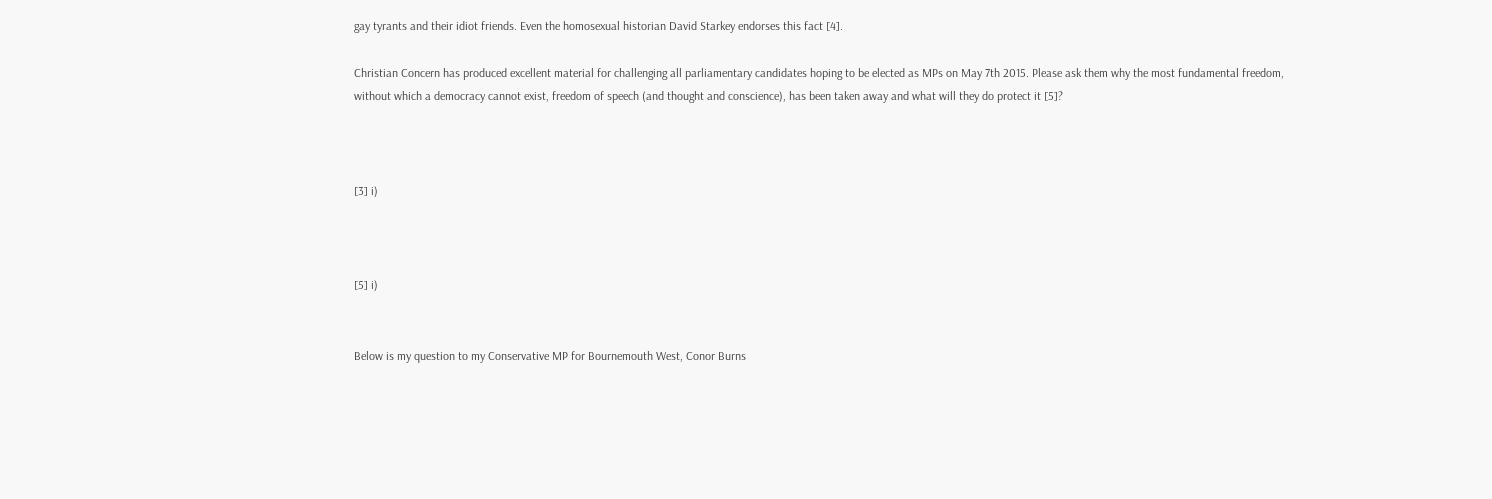gay tyrants and their idiot friends. Even the homosexual historian David Starkey endorses this fact [4].

Christian Concern has produced excellent material for challenging all parliamentary candidates hoping to be elected as MPs on May 7th 2015. Please ask them why the most fundamental freedom, without which a democracy cannot exist, freedom of speech (and thought and conscience), has been taken away and what will they do protect it [5]?



[3] i)



[5] i)


Below is my question to my Conservative MP for Bournemouth West, Conor Burns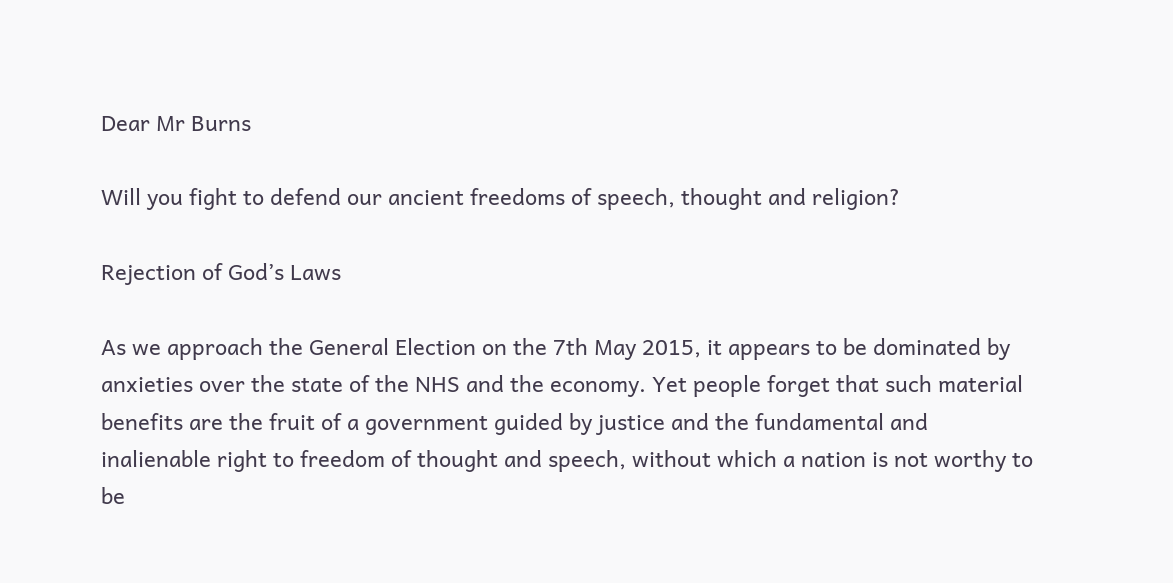Dear Mr Burns

Will you fight to defend our ancient freedoms of speech, thought and religion?

Rejection of God’s Laws

As we approach the General Election on the 7th May 2015, it appears to be dominated by anxieties over the state of the NHS and the economy. Yet people forget that such material benefits are the fruit of a government guided by justice and the fundamental and inalienable right to freedom of thought and speech, without which a nation is not worthy to be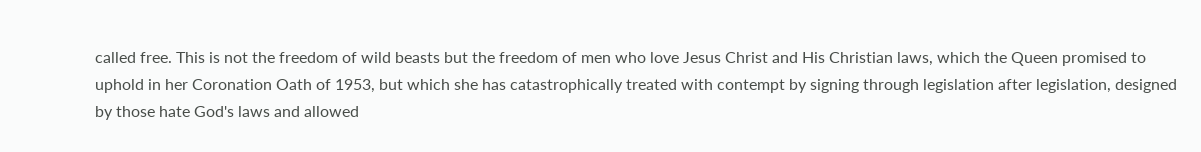called free. This is not the freedom of wild beasts but the freedom of men who love Jesus Christ and His Christian laws, which the Queen promised to uphold in her Coronation Oath of 1953, but which she has catastrophically treated with contempt by signing through legislation after legislation, designed by those hate God's laws and allowed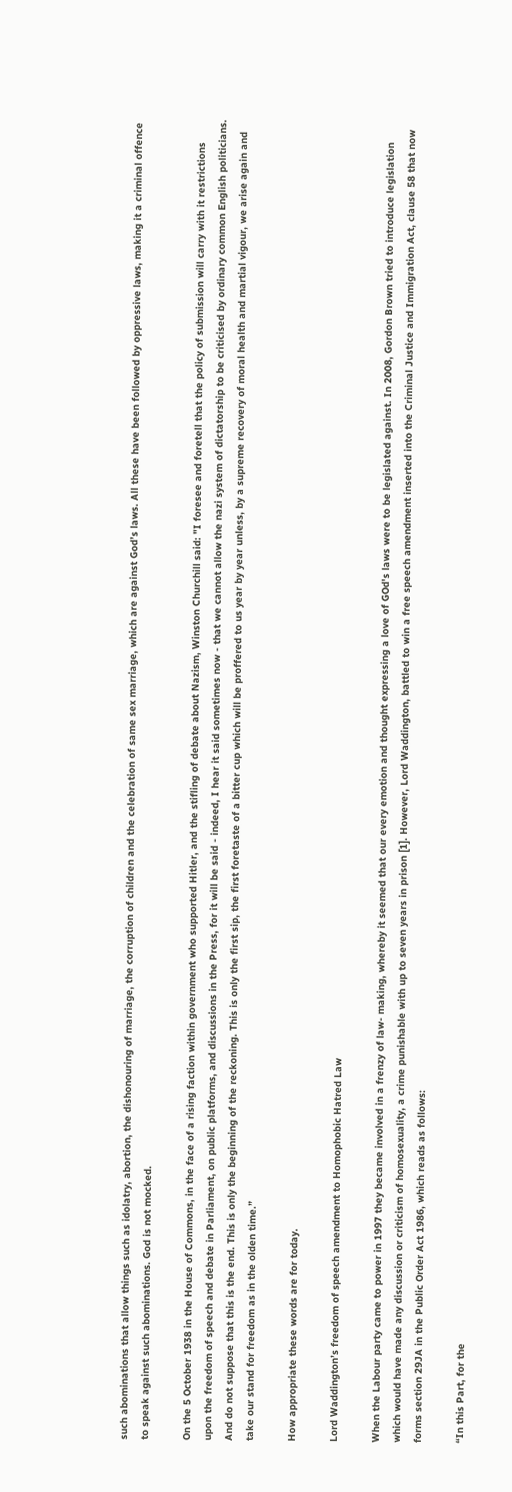such abominations that allow things such as idolatry, abortion, the dishonouring of marriage, the corruption of children and the celebration of same sex marriage, which are against God’s laws. All these have been followed by oppressive laws, making it a criminal offence to speak against such abominations. God is not mocked.

On the 5 October 1938 in the House of Commons, in the face of a rising faction within government who supported Hitler, and the stifling of debate about Nazism, Winston Churchill said: "I foresee and foretell that the policy of submission will carry with it restrictions upon the freedom of speech and debate in Parliament, on public platforms, and discussions in the Press, for it will be said - indeed, I hear it said sometimes now - that we cannot allow the nazi system of dictatorship to be criticised by ordinary common English politicians. And do not suppose that this is the end. This is only the beginning of the reckoning. This is only the first sip, the first foretaste of a bitter cup which will be proffered to us year by year unless, by a supreme recovery of moral health and martial vigour, we arise again and take our stand for freedom as in the olden time.”

How appropriate these words are for today.

Lord Waddington’s freedom of speech amendment to Homophobic Hatred Law

When the Labour party came to power in 1997 they became involved in a frenzy of law- making, whereby it seemed that our every emotion and thought expressing a love of GOd's laws were to be legislated against. In 2008, Gordon Brown tried to introduce legislation which would have made any discussion or criticism of homosexuality, a crime punishable with up to seven years in prison [1]. However, Lord Waddington, battled to win a free speech amendment inserted into the Criminal Justice and Immigration Act, clause 58 that now forms section 29JA in the Public Order Act 1986, which reads as follows:

“In this Part, for the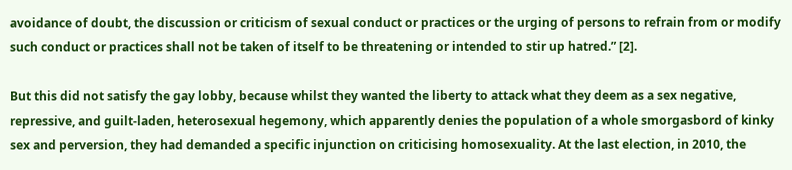avoidance of doubt, the discussion or criticism of sexual conduct or practices or the urging of persons to refrain from or modify such conduct or practices shall not be taken of itself to be threatening or intended to stir up hatred.” [2].

But this did not satisfy the gay lobby, because whilst they wanted the liberty to attack what they deem as a sex negative, repressive, and guilt-laden, heterosexual hegemony, which apparently denies the population of a whole smorgasbord of kinky sex and perversion, they had demanded a specific injunction on criticising homosexuality. At the last election, in 2010, the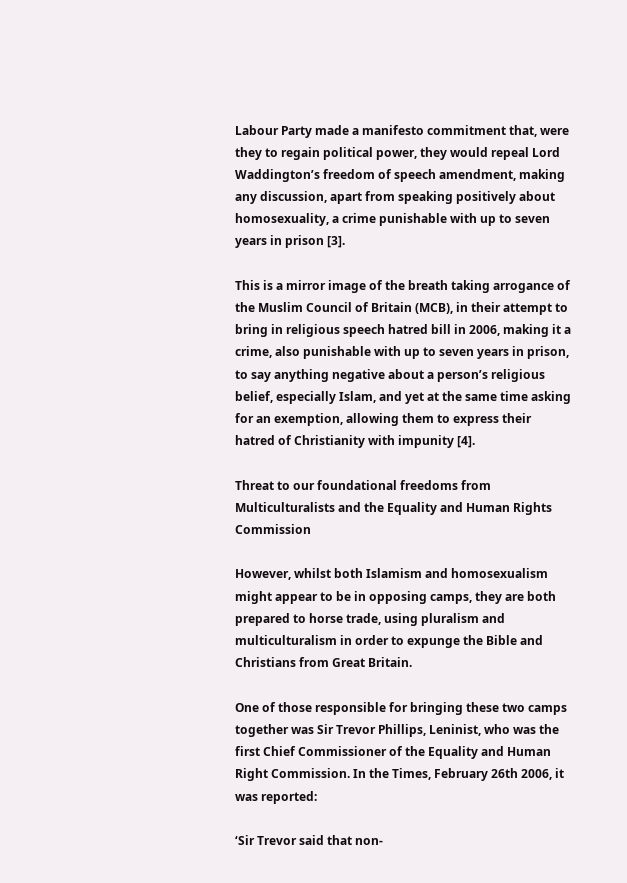Labour Party made a manifesto commitment that, were they to regain political power, they would repeal Lord Waddington’s freedom of speech amendment, making any discussion, apart from speaking positively about homosexuality, a crime punishable with up to seven years in prison [3].

This is a mirror image of the breath taking arrogance of the Muslim Council of Britain (MCB), in their attempt to bring in religious speech hatred bill in 2006, making it a crime, also punishable with up to seven years in prison, to say anything negative about a person’s religious belief, especially Islam, and yet at the same time asking for an exemption, allowing them to express their hatred of Christianity with impunity [4].

Threat to our foundational freedoms from Multiculturalists and the Equality and Human Rights Commission

However, whilst both Islamism and homosexualism might appear to be in opposing camps, they are both prepared to horse trade, using pluralism and multiculturalism in order to expunge the Bible and Christians from Great Britain.

One of those responsible for bringing these two camps together was Sir Trevor Phillips, Leninist, who was the first Chief Commissioner of the Equality and Human Right Commission. In the Times, February 26th 2006, it was reported:

‘Sir Trevor said that non-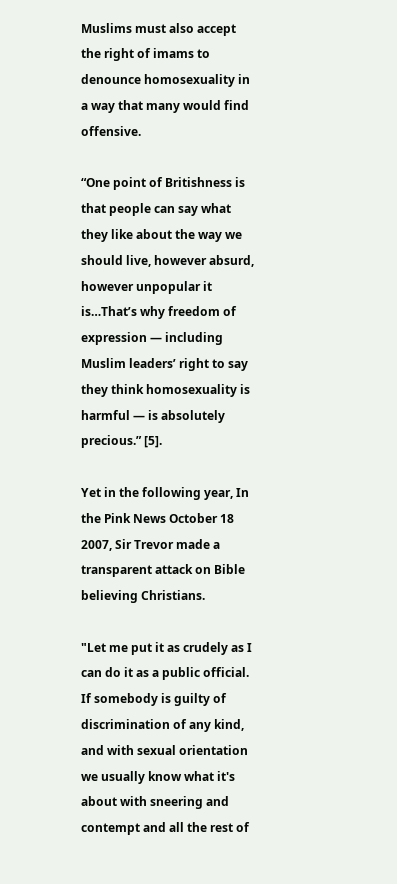Muslims must also accept the right of imams to denounce homosexuality in a way that many would find offensive.

“One point of Britishness is that people can say what they like about the way we should live, however absurd, however unpopular it is…That’s why freedom of expression — including Muslim leaders’ right to say they think homosexuality is harmful — is absolutely precious.” [5].

Yet in the following year, In the Pink News October 18 2007, Sir Trevor made a transparent attack on Bible believing Christians.

"Let me put it as crudely as I can do it as a public official. If somebody is guilty of discrimination of any kind, and with sexual orientation we usually know what it's about with sneering and contempt and all the rest of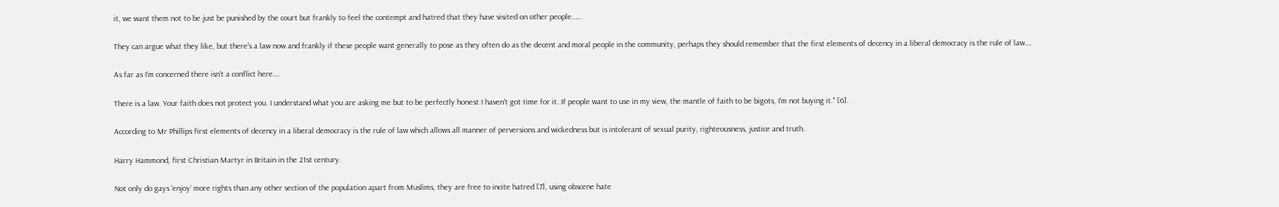it, we want them not to be just be punished by the court but frankly to feel the contempt and hatred that they have visited on other people……

They can argue what they like, but there's a law now and frankly if these people want generally to pose as they often do as the decent and moral people in the community, perhaps they should remember that the first elements of decency in a liberal democracy is the rule of law….

As far as I'm concerned there isn't a conflict here….

There is a law. Your faith does not protect you. I understand what you are asking me but to be perfectly honest I haven't got time for it. If people want to use in my view, the mantle of faith to be bigots, I'm not buying it." [6].

According to Mr Phillips first elements of decency in a liberal democracy is the rule of law which allows all manner of perversions and wickedness but is intolerant of sexual purity, righteousness, justice and truth.

Harry Hammond, first Christian Martyr in Britain in the 21st century.

Not only do gays ‘enjoy’ more rights than any other section of the population apart from Muslims, they are free to incite hatred [7], using obscene hate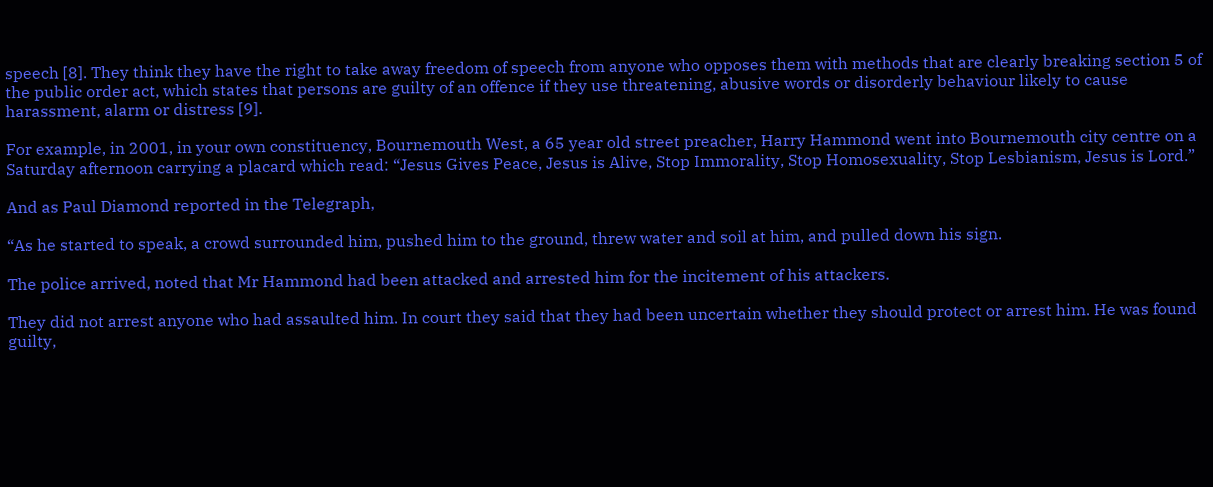speech [8]. They think they have the right to take away freedom of speech from anyone who opposes them with methods that are clearly breaking section 5 of the public order act, which states that persons are guilty of an offence if they use threatening, abusive words or disorderly behaviour likely to cause harassment, alarm or distress [9].

For example, in 2001, in your own constituency, Bournemouth West, a 65 year old street preacher, Harry Hammond went into Bournemouth city centre on a Saturday afternoon carrying a placard which read: “Jesus Gives Peace, Jesus is Alive, Stop Immorality, Stop Homosexuality, Stop Lesbianism, Jesus is Lord.”

And as Paul Diamond reported in the Telegraph,

“As he started to speak, a crowd surrounded him, pushed him to the ground, threw water and soil at him, and pulled down his sign.

The police arrived, noted that Mr Hammond had been attacked and arrested him for the incitement of his attackers.

They did not arrest anyone who had assaulted him. In court they said that they had been uncertain whether they should protect or arrest him. He was found guilty,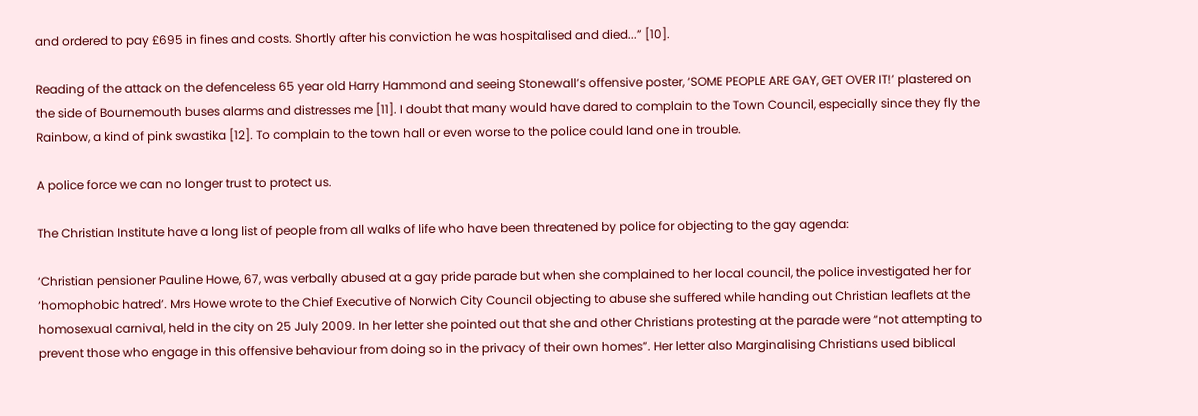and ordered to pay £695 in fines and costs. Shortly after his conviction he was hospitalised and died...” [10].

Reading of the attack on the defenceless 65 year old Harry Hammond and seeing Stonewall’s offensive poster, ‘SOME PEOPLE ARE GAY, GET OVER IT!’ plastered on the side of Bournemouth buses alarms and distresses me [11]. I doubt that many would have dared to complain to the Town Council, especially since they fly the Rainbow, a kind of pink swastika [12]. To complain to the town hall or even worse to the police could land one in trouble.

A police force we can no longer trust to protect us.

The Christian Institute have a long list of people from all walks of life who have been threatened by police for objecting to the gay agenda:

‘Christian pensioner Pauline Howe, 67, was verbally abused at a gay pride parade but when she complained to her local council, the police investigated her for ‘homophobic hatred’. Mrs Howe wrote to the Chief Executive of Norwich City Council objecting to abuse she suffered while handing out Christian leaflets at the homosexual carnival, held in the city on 25 July 2009. In her letter she pointed out that she and other Christians protesting at the parade were “not attempting to prevent those who engage in this offensive behaviour from doing so in the privacy of their own homes”. Her letter also Marginalising Christians used biblical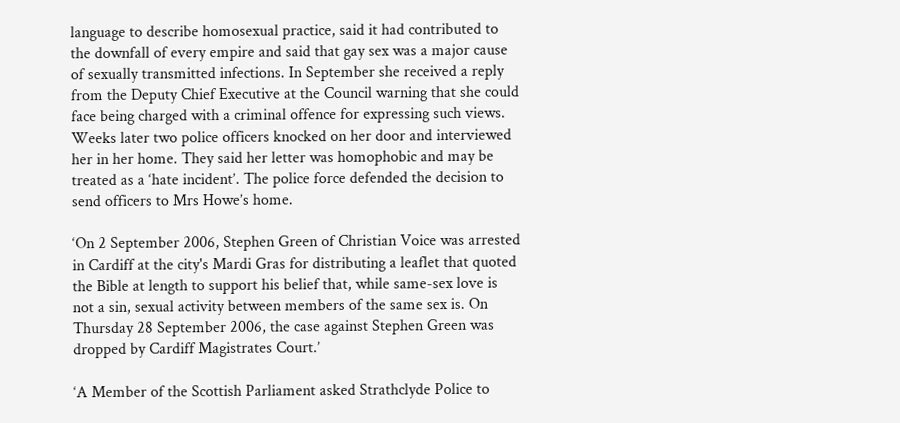language to describe homosexual practice, said it had contributed to the downfall of every empire and said that gay sex was a major cause of sexually transmitted infections. In September she received a reply from the Deputy Chief Executive at the Council warning that she could face being charged with a criminal offence for expressing such views. Weeks later two police officers knocked on her door and interviewed her in her home. They said her letter was homophobic and may be treated as a ‘hate incident’. The police force defended the decision to send officers to Mrs Howe’s home.

‘On 2 September 2006, Stephen Green of Christian Voice was arrested in Cardiff at the city's Mardi Gras for distributing a leaflet that quoted the Bible at length to support his belief that, while same-sex love is not a sin, sexual activity between members of the same sex is. On Thursday 28 September 2006, the case against Stephen Green was dropped by Cardiff Magistrates Court.’

‘A Member of the Scottish Parliament asked Strathclyde Police to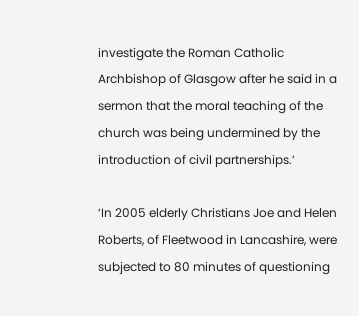investigate the Roman Catholic Archbishop of Glasgow after he said in a sermon that the moral teaching of the church was being undermined by the introduction of civil partnerships.’

‘In 2005 elderly Christians Joe and Helen Roberts, of Fleetwood in Lancashire, were subjected to 80 minutes of questioning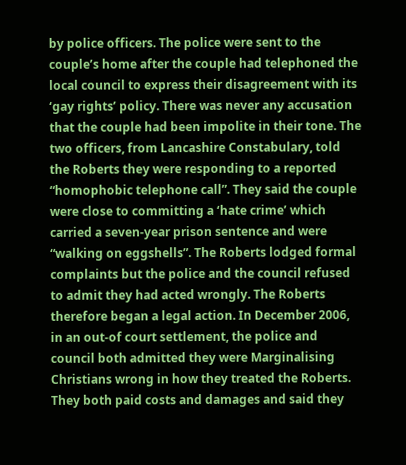by police officers. The police were sent to the couple’s home after the couple had telephoned the local council to express their disagreement with its ‘gay rights’ policy. There was never any accusation that the couple had been impolite in their tone. The two officers, from Lancashire Constabulary, told the Roberts they were responding to a reported “homophobic telephone call”. They said the couple were close to committing a ‘hate crime’ which carried a seven-year prison sentence and were “walking on eggshells”. The Roberts lodged formal complaints but the police and the council refused to admit they had acted wrongly. The Roberts therefore began a legal action. In December 2006, in an out-of court settlement, the police and council both admitted they were Marginalising Christians wrong in how they treated the Roberts. They both paid costs and damages and said they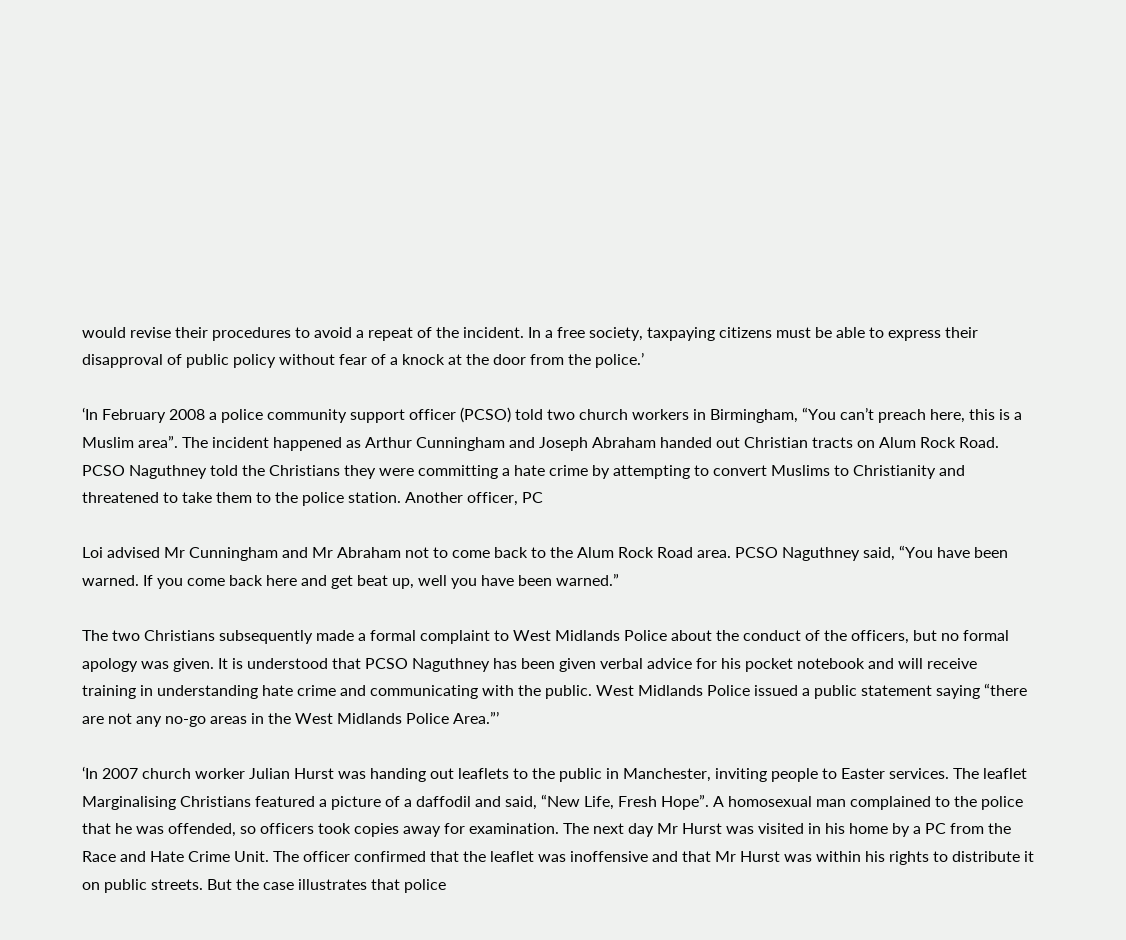would revise their procedures to avoid a repeat of the incident. In a free society, taxpaying citizens must be able to express their disapproval of public policy without fear of a knock at the door from the police.’

‘In February 2008 a police community support officer (PCSO) told two church workers in Birmingham, “You can’t preach here, this is a Muslim area”. The incident happened as Arthur Cunningham and Joseph Abraham handed out Christian tracts on Alum Rock Road. PCSO Naguthney told the Christians they were committing a hate crime by attempting to convert Muslims to Christianity and threatened to take them to the police station. Another officer, PC

Loi advised Mr Cunningham and Mr Abraham not to come back to the Alum Rock Road area. PCSO Naguthney said, “You have been warned. If you come back here and get beat up, well you have been warned.”

The two Christians subsequently made a formal complaint to West Midlands Police about the conduct of the officers, but no formal apology was given. It is understood that PCSO Naguthney has been given verbal advice for his pocket notebook and will receive training in understanding hate crime and communicating with the public. West Midlands Police issued a public statement saying “there are not any no-go areas in the West Midlands Police Area.”’

‘In 2007 church worker Julian Hurst was handing out leaflets to the public in Manchester, inviting people to Easter services. The leaflet Marginalising Christians featured a picture of a daffodil and said, “New Life, Fresh Hope”. A homosexual man complained to the police that he was offended, so officers took copies away for examination. The next day Mr Hurst was visited in his home by a PC from the Race and Hate Crime Unit. The officer confirmed that the leaflet was inoffensive and that Mr Hurst was within his rights to distribute it on public streets. But the case illustrates that police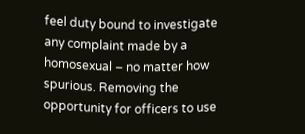feel duty bound to investigate any complaint made by a homosexual – no matter how spurious. Removing the opportunity for officers to use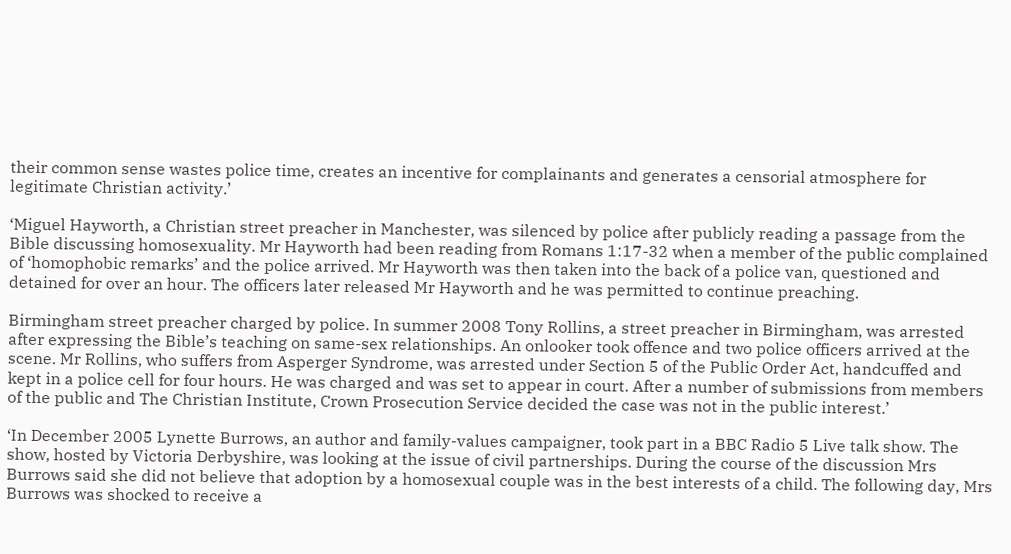their common sense wastes police time, creates an incentive for complainants and generates a censorial atmosphere for legitimate Christian activity.’

‘Miguel Hayworth, a Christian street preacher in Manchester, was silenced by police after publicly reading a passage from the Bible discussing homosexuality. Mr Hayworth had been reading from Romans 1:17-32 when a member of the public complained of ‘homophobic remarks’ and the police arrived. Mr Hayworth was then taken into the back of a police van, questioned and detained for over an hour. The officers later released Mr Hayworth and he was permitted to continue preaching.

Birmingham street preacher charged by police. In summer 2008 Tony Rollins, a street preacher in Birmingham, was arrested after expressing the Bible’s teaching on same-sex relationships. An onlooker took offence and two police officers arrived at the scene. Mr Rollins, who suffers from Asperger Syndrome, was arrested under Section 5 of the Public Order Act, handcuffed and kept in a police cell for four hours. He was charged and was set to appear in court. After a number of submissions from members of the public and The Christian Institute, Crown Prosecution Service decided the case was not in the public interest.’

‘In December 2005 Lynette Burrows, an author and family-values campaigner, took part in a BBC Radio 5 Live talk show. The show, hosted by Victoria Derbyshire, was looking at the issue of civil partnerships. During the course of the discussion Mrs Burrows said she did not believe that adoption by a homosexual couple was in the best interests of a child. The following day, Mrs Burrows was shocked to receive a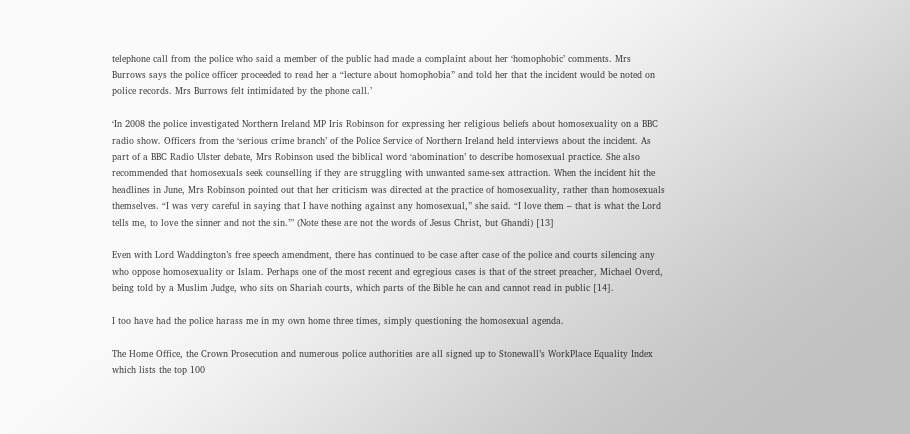telephone call from the police who said a member of the public had made a complaint about her ‘homophobic’ comments. Mrs Burrows says the police officer proceeded to read her a “lecture about homophobia” and told her that the incident would be noted on police records. Mrs Burrows felt intimidated by the phone call.’

‘In 2008 the police investigated Northern Ireland MP Iris Robinson for expressing her religious beliefs about homosexuality on a BBC radio show. Officers from the ‘serious crime branch’ of the Police Service of Northern Ireland held interviews about the incident. As part of a BBC Radio Ulster debate, Mrs Robinson used the biblical word ‘abomination’ to describe homosexual practice. She also recommended that homosexuals seek counselling if they are struggling with unwanted same-sex attraction. When the incident hit the headlines in June, Mrs Robinson pointed out that her criticism was directed at the practice of homosexuality, rather than homosexuals themselves. “I was very careful in saying that I have nothing against any homosexual,” she said. “I love them – that is what the Lord tells me, to love the sinner and not the sin.”’ (Note these are not the words of Jesus Christ, but Ghandi) [13]

Even with Lord Waddington’s free speech amendment, there has continued to be case after case of the police and courts silencing any who oppose homosexuality or Islam. Perhaps one of the most recent and egregious cases is that of the street preacher, Michael Overd, being told by a Muslim Judge, who sits on Shariah courts, which parts of the Bible he can and cannot read in public [14].

I too have had the police harass me in my own home three times, simply questioning the homosexual agenda.

The Home Office, the Crown Prosecution and numerous police authorities are all signed up to Stonewall’s WorkPlace Equality Index which lists the top 100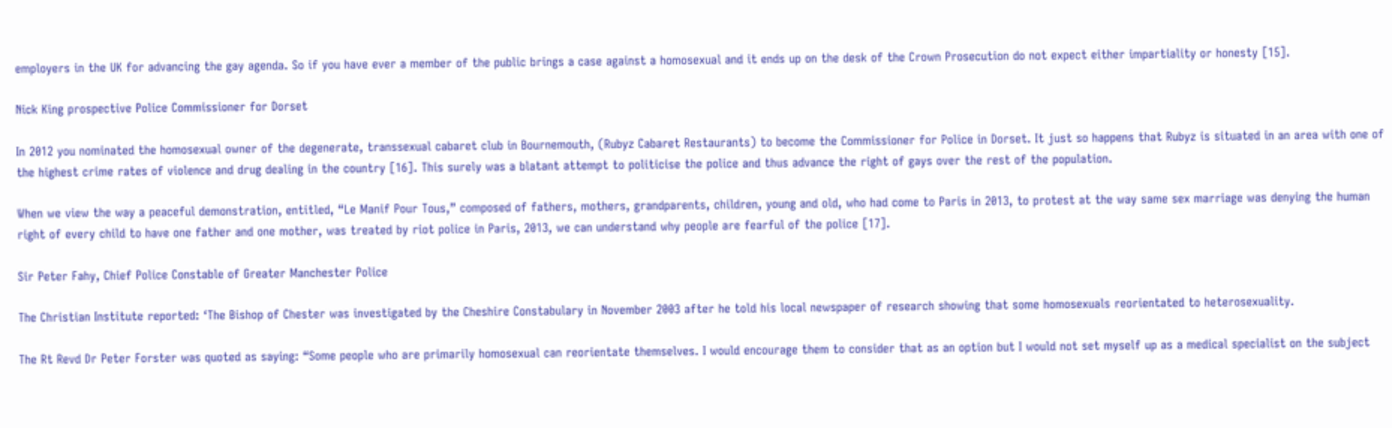employers in the UK for advancing the gay agenda. So if you have ever a member of the public brings a case against a homosexual and it ends up on the desk of the Crown Prosecution do not expect either impartiality or honesty [15].

Nick King prospective Police Commissioner for Dorset

In 2012 you nominated the homosexual owner of the degenerate, transsexual cabaret club in Bournemouth, (Rubyz Cabaret Restaurants) to become the Commissioner for Police in Dorset. It just so happens that Rubyz is situated in an area with one of the highest crime rates of violence and drug dealing in the country [16]. This surely was a blatant attempt to politicise the police and thus advance the right of gays over the rest of the population.

When we view the way a peaceful demonstration, entitled, “Le Manif Pour Tous,” composed of fathers, mothers, grandparents, children, young and old, who had come to Paris in 2013, to protest at the way same sex marriage was denying the human right of every child to have one father and one mother, was treated by riot police in Paris, 2013, we can understand why people are fearful of the police [17].

Sir Peter Fahy, Chief Police Constable of Greater Manchester Police

The Christian Institute reported: ‘The Bishop of Chester was investigated by the Cheshire Constabulary in November 2003 after he told his local newspaper of research showing that some homosexuals reorientated to heterosexuality.

The Rt Revd Dr Peter Forster was quoted as saying: “Some people who are primarily homosexual can reorientate themselves. I would encourage them to consider that as an option but I would not set myself up as a medical specialist on the subject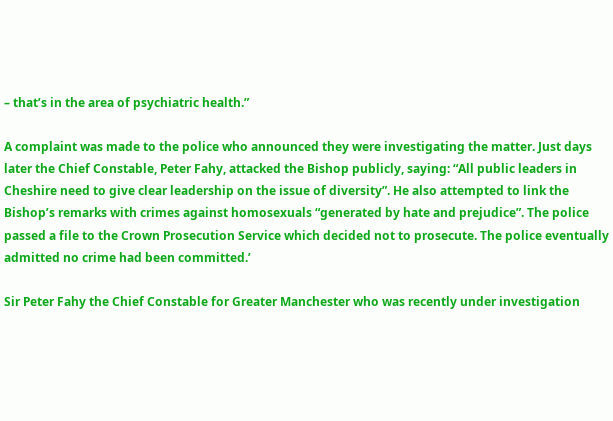– that’s in the area of psychiatric health.”

A complaint was made to the police who announced they were investigating the matter. Just days later the Chief Constable, Peter Fahy, attacked the Bishop publicly, saying: “All public leaders in Cheshire need to give clear leadership on the issue of diversity”. He also attempted to link the Bishop’s remarks with crimes against homosexuals “generated by hate and prejudice”. The police passed a file to the Crown Prosecution Service which decided not to prosecute. The police eventually admitted no crime had been committed.’

Sir Peter Fahy the Chief Constable for Greater Manchester who was recently under investigation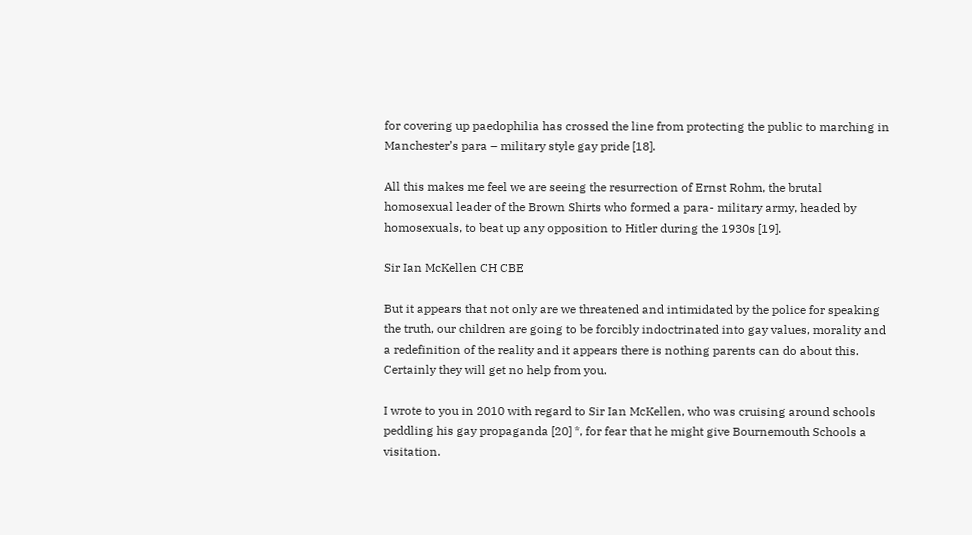for covering up paedophilia has crossed the line from protecting the public to marching in Manchester’s para – military style gay pride [18].

All this makes me feel we are seeing the resurrection of Ernst Rohm, the brutal homosexual leader of the Brown Shirts who formed a para- military army, headed by homosexuals, to beat up any opposition to Hitler during the 1930s [19].

Sir Ian McKellen CH CBE

But it appears that not only are we threatened and intimidated by the police for speaking the truth, our children are going to be forcibly indoctrinated into gay values, morality and a redefinition of the reality and it appears there is nothing parents can do about this. Certainly they will get no help from you.

I wrote to you in 2010 with regard to Sir Ian McKellen, who was cruising around schools peddling his gay propaganda [20] *, for fear that he might give Bournemouth Schools a visitation.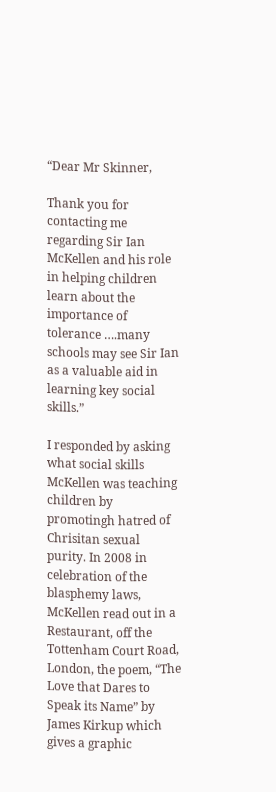“Dear Mr Skinner,

Thank you for contacting me regarding Sir Ian McKellen and his role in helping children learn about the importance of tolerance ….many schools may see Sir Ian as a valuable aid in learning key social skills.”

I responded by asking what social skills McKellen was teaching children by promotingh hatred of Chrisitan sexual purity. In 2008 in celebration of the blasphemy laws, McKellen read out in a Restaurant, off the Tottenham Court Road, London, the poem, “The Love that Dares to Speak its Name” by James Kirkup which gives a graphic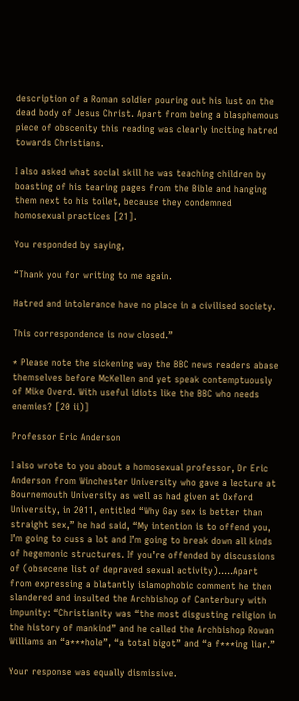description of a Roman soldier pouring out his lust on the dead body of Jesus Christ. Apart from being a blasphemous piece of obscenity this reading was clearly inciting hatred towards Christians.

I also asked what social skill he was teaching children by boasting of his tearing pages from the Bible and hanging them next to his toilet, because they condemned homosexual practices [21].

You responded by saying,

“Thank you for writing to me again.

Hatred and intolerance have no place in a civilised society.

This correspondence is now closed.”

* Please note the sickening way the BBC news readers abase themselves before McKellen and yet speak contemptuously of Mike Overd. With useful idiots like the BBC who needs enemies? [20 ii)]

Professor Eric Anderson

I also wrote to you about a homosexual professor, Dr Eric Anderson from Winchester University who gave a lecture at Bournemouth University as well as had given at Oxford University, in 2011, entitled “Why Gay sex is better than straight sex,” he had said, “My intention is to offend you, I’m going to cuss a lot and I’m going to break down all kinds of hegemonic structures. If you’re offended by discussions of (obsecene list of depraved sexual activity)…..Apart from expressing a blatantly islamophobic comment he then slandered and insulted the Archbishop of Canterbury with impunity: “Christianity was “the most disgusting religion in the history of mankind” and he called the Archbishop Rowan Williams an “a***hole”, “a total bigot” and “a f***ing liar.”

Your response was equally dismissive.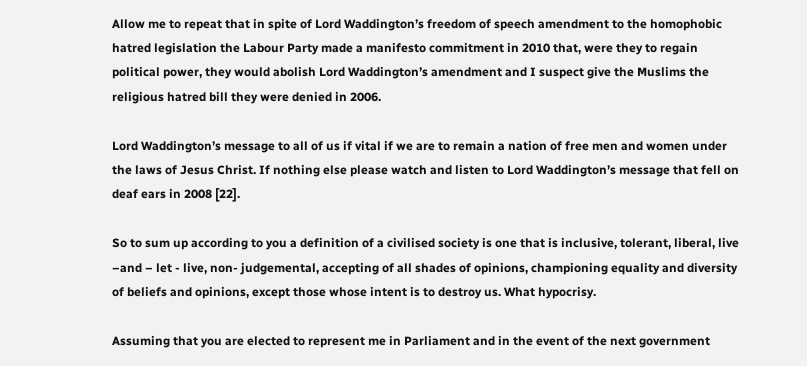Allow me to repeat that in spite of Lord Waddington’s freedom of speech amendment to the homophobic hatred legislation the Labour Party made a manifesto commitment in 2010 that, were they to regain political power, they would abolish Lord Waddington’s amendment and I suspect give the Muslims the religious hatred bill they were denied in 2006.

Lord Waddington’s message to all of us if vital if we are to remain a nation of free men and women under the laws of Jesus Christ. If nothing else please watch and listen to Lord Waddington’s message that fell on deaf ears in 2008 [22].

So to sum up according to you a definition of a civilised society is one that is inclusive, tolerant, liberal, live –and – let - live, non- judgemental, accepting of all shades of opinions, championing equality and diversity of beliefs and opinions, except those whose intent is to destroy us. What hypocrisy.

Assuming that you are elected to represent me in Parliament and in the event of the next government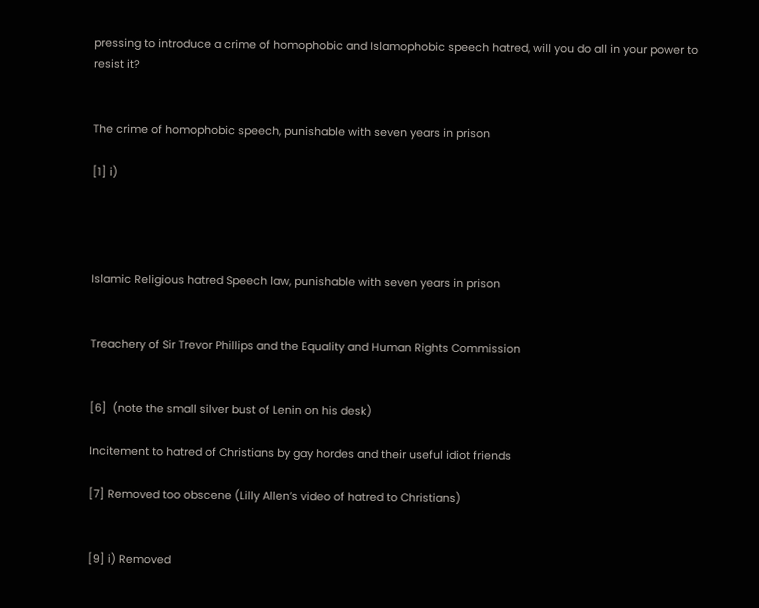pressing to introduce a crime of homophobic and Islamophobic speech hatred, will you do all in your power to resist it?


The crime of homophobic speech, punishable with seven years in prison

[1] i)




Islamic Religious hatred Speech law, punishable with seven years in prison


Treachery of Sir Trevor Phillips and the Equality and Human Rights Commission


[6]  (note the small silver bust of Lenin on his desk)

Incitement to hatred of Christians by gay hordes and their useful idiot friends

[7] Removed too obscene (Lilly Allen’s video of hatred to Christians)


[9] i) Removed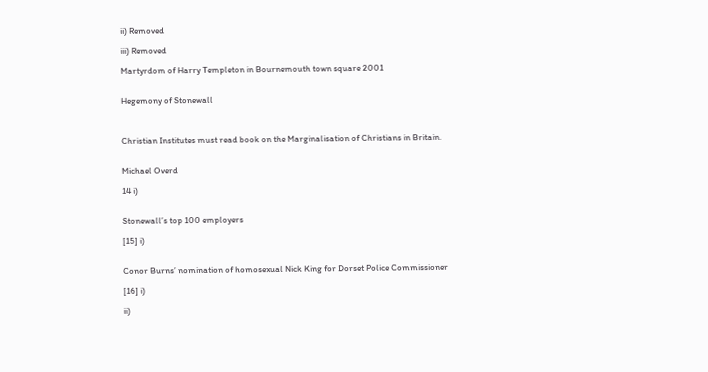ii) Removed

iii) Removed

Martyrdom of Harry Templeton in Bournemouth town square 2001


Hegemony of Stonewall



Christian Institutes must read book on the Marginalisation of Christians in Britain.


Michael Overd

14 i)


Stonewall’s top 100 employers

[15] i)


Conor Burns’ nomination of homosexual Nick King for Dorset Police Commissioner

[16] i)

ii)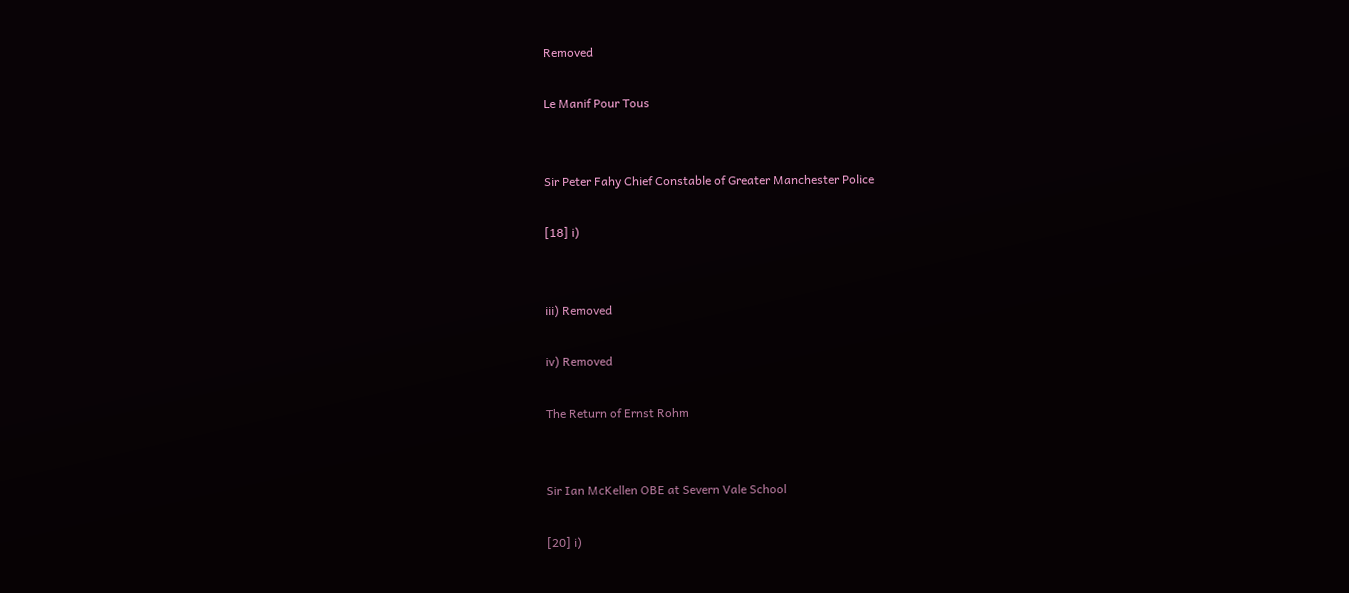Removed

Le Manif Pour Tous


Sir Peter Fahy Chief Constable of Greater Manchester Police

[18] i)


iii) Removed

iv) Removed

The Return of Ernst Rohm


Sir Ian McKellen OBE at Severn Vale School

[20] i)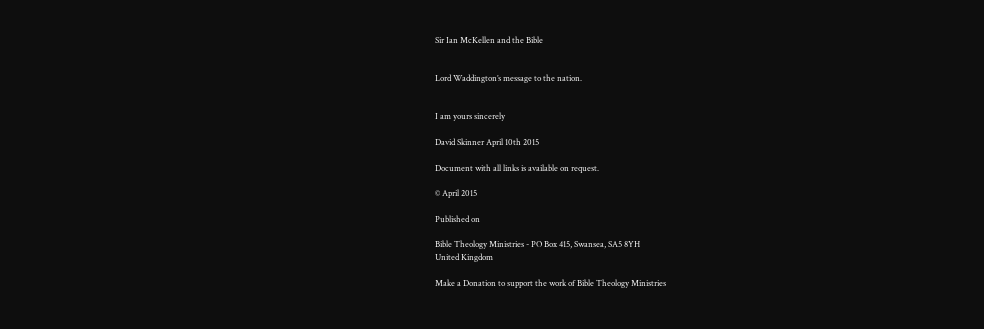Sir Ian McKellen and the Bible


Lord Waddington’s message to the nation.


I am yours sincerely

David Skinner April 10th 2015

Document with all links is available on request.

© April 2015

Published on

Bible Theology Ministries - PO Box 415, Swansea, SA5 8YH
United Kingdom

Make a Donation to support the work of Bible Theology Ministries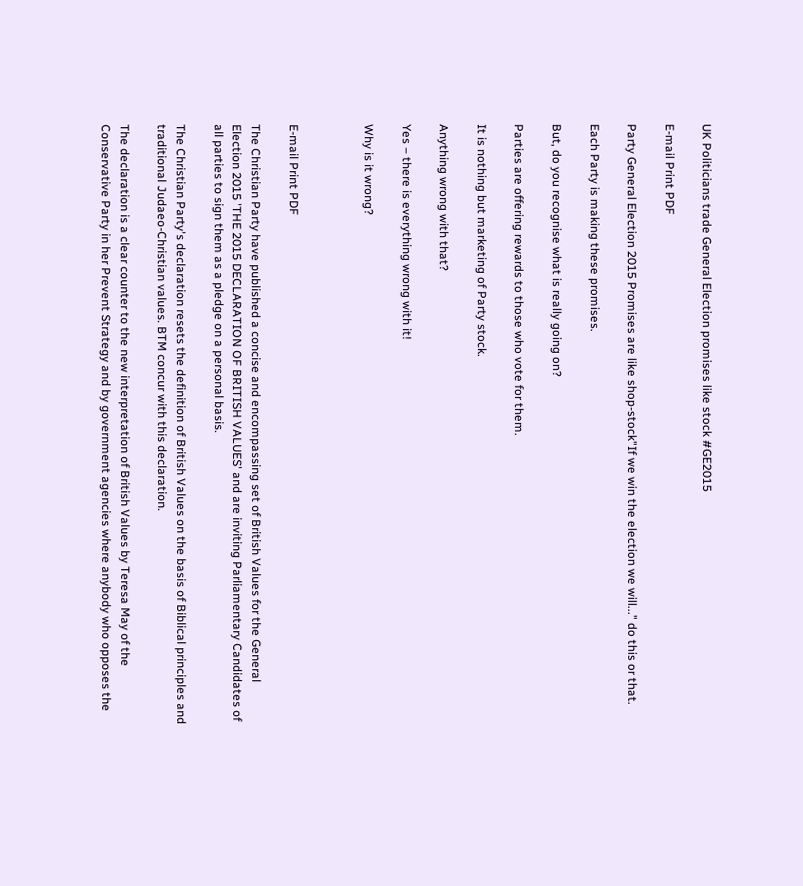UK Politicians trade General Election promises like stock #GE2015

E-mail Print PDF

Party General Election 2015 Promises are like shop-stock"If we win the election we will..." do this or that.

Each Party is making these promises.

But, do you recognise what is really going on?

Parties are offering rewards to those who vote for them.

It is nothing but marketing of Party stock.

Anything wrong with that?

Yes – there is everything wrong with it!

Why is it wrong?



E-mail Print PDF

The Christian Party have published a concise and encompassing set of British Values for the General Election 2015 'THE 2015 DECLARATION OF BRITISH VALUES' and are inviting Parliamentary Candidates of all parties to sign them as a pledge on a personal basis.

The Christian Party's declaration resets the definition of British Values on the basis of Biblical principles and traditional Judaeo-Christian values. BTM concur with this declaration.

The declaration is a clear counter to the new interpretation of British Values by Teresa May of the Conservative Party in her Prevent Strategy and by government agencies where anybody who opposes the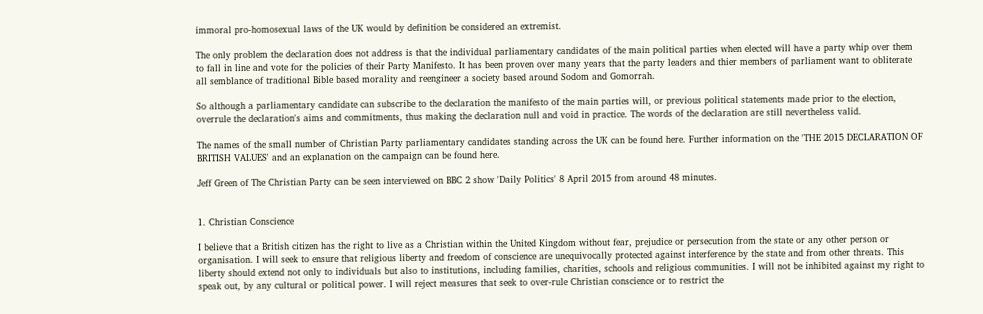immoral pro-homosexual laws of the UK would by definition be considered an extremist.

The only problem the declaration does not address is that the individual parliamentary candidates of the main political parties when elected will have a party whip over them to fall in line and vote for the policies of their Party Manifesto. It has been proven over many years that the party leaders and thier members of parliament want to obliterate all semblance of traditional Bible based morality and reengineer a society based around Sodom and Gomorrah.

So although a parliamentary candidate can subscribe to the declaration the manifesto of the main parties will, or previous political statements made prior to the election, overrule the declaration's aims and commitments, thus making the declaration null and void in practice. The words of the declaration are still nevertheless valid.

The names of the small number of Christian Party parliamentary candidates standing across the UK can be found here. Further information on the 'THE 2015 DECLARATION OF BRITISH VALUES' and an explanation on the campaign can be found here.

Jeff Green of The Christian Party can be seen interviewed on BBC 2 show 'Daily Politics' 8 April 2015 from around 48 minutes.


1. Christian Conscience

I believe that a British citizen has the right to live as a Christian within the United Kingdom without fear, prejudice or persecution from the state or any other person or organisation. I will seek to ensure that religious liberty and freedom of conscience are unequivocally protected against interference by the state and from other threats. This liberty should extend not only to individuals but also to institutions, including families, charities, schools and religious communities. I will not be inhibited against my right to speak out, by any cultural or political power. I will reject measures that seek to over-rule Christian conscience or to restrict the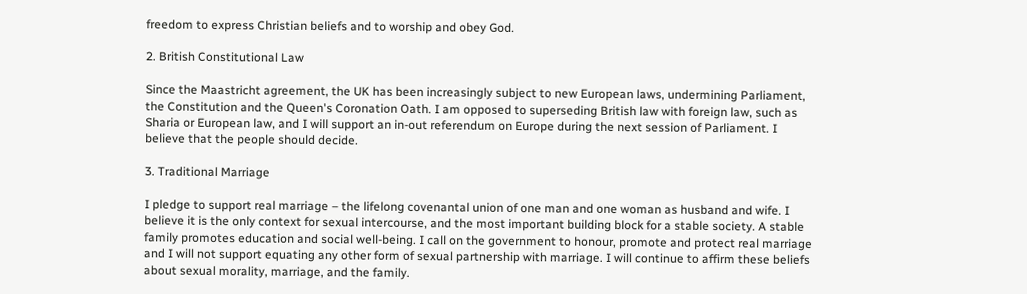freedom to express Christian beliefs and to worship and obey God.

2. British Constitutional Law

Since the Maastricht agreement, the UK has been increasingly subject to new European laws, undermining Parliament, the Constitution and the Queen's Coronation Oath. I am opposed to superseding British law with foreign law, such as Sharia or European law, and I will support an in-out referendum on Europe during the next session of Parliament. I believe that the people should decide.

3. Traditional Marriage

I pledge to support real marriage – the lifelong covenantal union of one man and one woman as husband and wife. I believe it is the only context for sexual intercourse, and the most important building block for a stable society. A stable family promotes education and social well-being. I call on the government to honour, promote and protect real marriage and I will not support equating any other form of sexual partnership with marriage. I will continue to affirm these beliefs about sexual morality, marriage, and the family.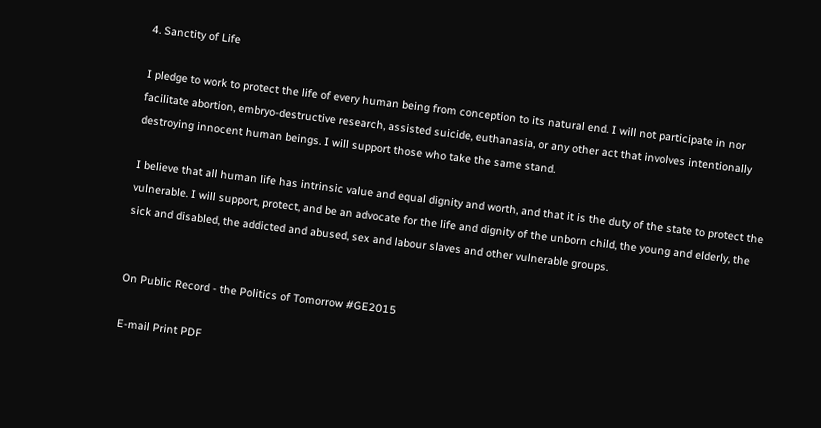4. Sanctity of Life

I pledge to work to protect the life of every human being from conception to its natural end. I will not participate in nor facilitate abortion, embryo-destructive research, assisted suicide, euthanasia, or any other act that involves intentionally destroying innocent human beings. I will support those who take the same stand.

I believe that all human life has intrinsic value and equal dignity and worth, and that it is the duty of the state to protect the vulnerable. I will support, protect, and be an advocate for the life and dignity of the unborn child, the young and elderly, the sick and disabled, the addicted and abused, sex and labour slaves and other vulnerable groups.


On Public Record - the Politics of Tomorrow #GE2015

E-mail Print PDF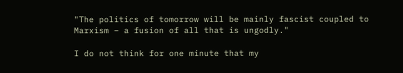"The politics of tomorrow will be mainly fascist coupled to Marxism – a fusion of all that is ungodly."

I do not think for one minute that my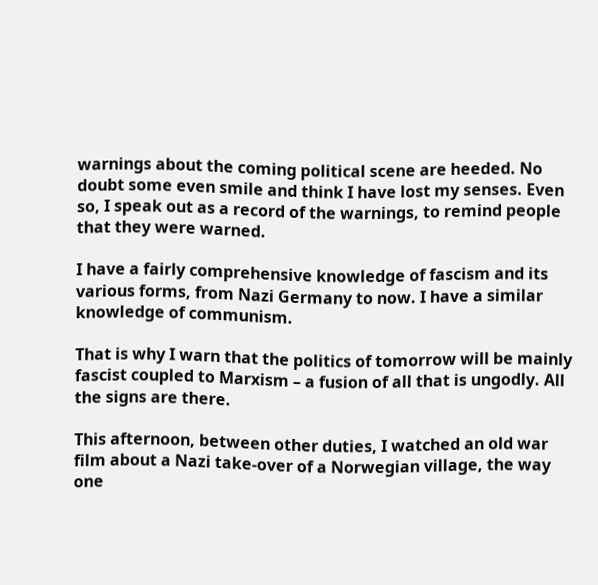warnings about the coming political scene are heeded. No doubt some even smile and think I have lost my senses. Even so, I speak out as a record of the warnings, to remind people that they were warned.

I have a fairly comprehensive knowledge of fascism and its various forms, from Nazi Germany to now. I have a similar knowledge of communism.

That is why I warn that the politics of tomorrow will be mainly fascist coupled to Marxism – a fusion of all that is ungodly. All the signs are there.

This afternoon, between other duties, I watched an old war film about a Nazi take-over of a Norwegian village, the way one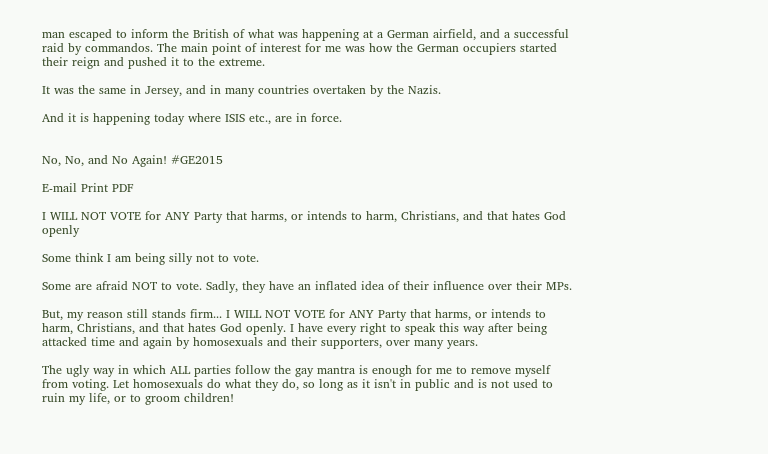man escaped to inform the British of what was happening at a German airfield, and a successful raid by commandos. The main point of interest for me was how the German occupiers started their reign and pushed it to the extreme.

It was the same in Jersey, and in many countries overtaken by the Nazis.

And it is happening today where ISIS etc., are in force.


No, No, and No Again! #GE2015

E-mail Print PDF

I WILL NOT VOTE for ANY Party that harms, or intends to harm, Christians, and that hates God openly

Some think I am being silly not to vote.

Some are afraid NOT to vote. Sadly, they have an inflated idea of their influence over their MPs.

But, my reason still stands firm... I WILL NOT VOTE for ANY Party that harms, or intends to harm, Christians, and that hates God openly. I have every right to speak this way after being attacked time and again by homosexuals and their supporters, over many years.

The ugly way in which ALL parties follow the gay mantra is enough for me to remove myself from voting. Let homosexuals do what they do, so long as it isn't in public and is not used to ruin my life, or to groom children!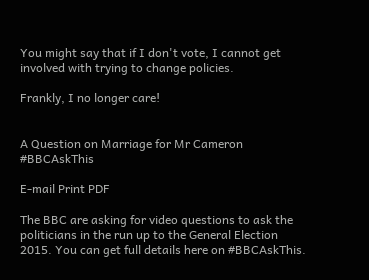You might say that if I don't vote, I cannot get involved with trying to change policies.

Frankly, I no longer care!


A Question on Marriage for Mr Cameron #BBCAskThis

E-mail Print PDF

The BBC are asking for video questions to ask the politicians in the run up to the General Election 2015. You can get full details here on #BBCAskThis.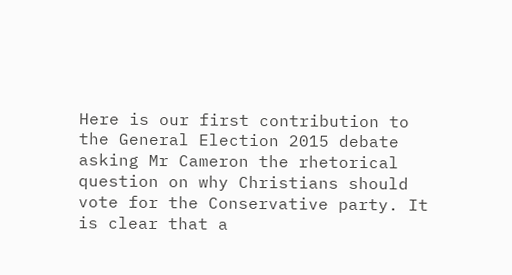Here is our first contribution to the General Election 2015 debate asking Mr Cameron the rhetorical question on why Christians should vote for the Conservative party. It is clear that a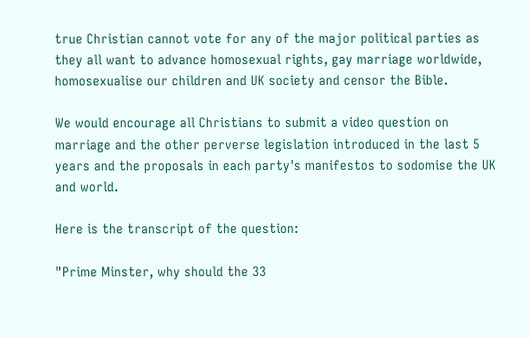true Christian cannot vote for any of the major political parties as they all want to advance homosexual rights, gay marriage worldwide, homosexualise our children and UK society and censor the Bible.

We would encourage all Christians to submit a video question on marriage and the other perverse legislation introduced in the last 5 years and the proposals in each party's manifestos to sodomise the UK and world.

Here is the transcript of the question:

"Prime Minster, why should the 33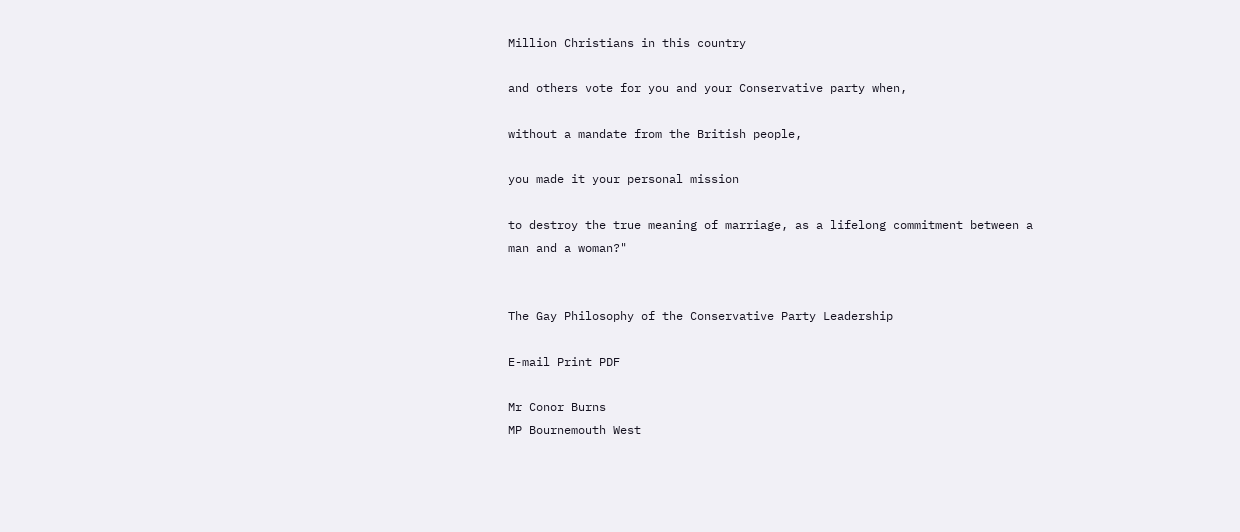Million Christians in this country

and others vote for you and your Conservative party when,

without a mandate from the British people,

you made it your personal mission

to destroy the true meaning of marriage, as a lifelong commitment between a man and a woman?"


The Gay Philosophy of the Conservative Party Leadership

E-mail Print PDF

Mr Conor Burns
MP Bournemouth West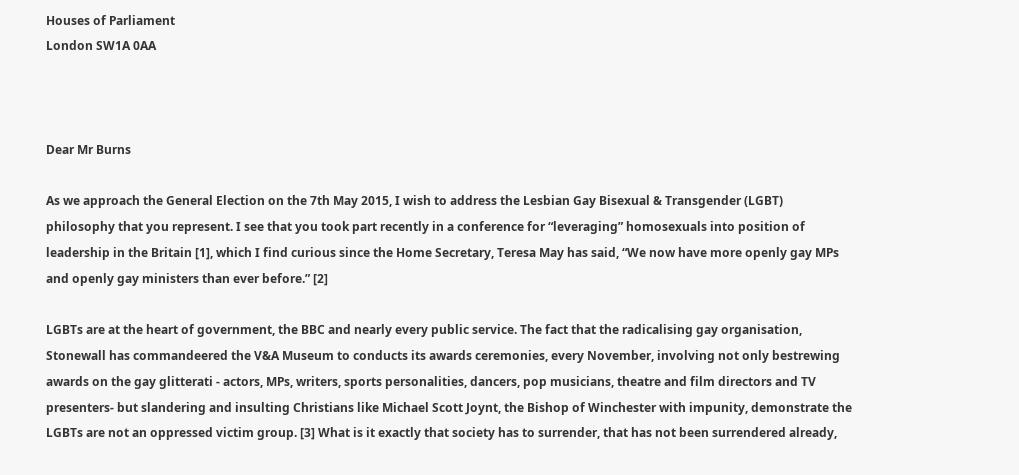Houses of Parliament
London SW1A 0AA



Dear Mr Burns

As we approach the General Election on the 7th May 2015, I wish to address the Lesbian Gay Bisexual & Transgender (LGBT) philosophy that you represent. I see that you took part recently in a conference for “leveraging” homosexuals into position of leadership in the Britain [1], which I find curious since the Home Secretary, Teresa May has said, “We now have more openly gay MPs and openly gay ministers than ever before.” [2]

LGBTs are at the heart of government, the BBC and nearly every public service. The fact that the radicalising gay organisation, Stonewall has commandeered the V&A Museum to conducts its awards ceremonies, every November, involving not only bestrewing awards on the gay glitterati - actors, MPs, writers, sports personalities, dancers, pop musicians, theatre and film directors and TV presenters- but slandering and insulting Christians like Michael Scott Joynt, the Bishop of Winchester with impunity, demonstrate the LGBTs are not an oppressed victim group. [3] What is it exactly that society has to surrender, that has not been surrendered already,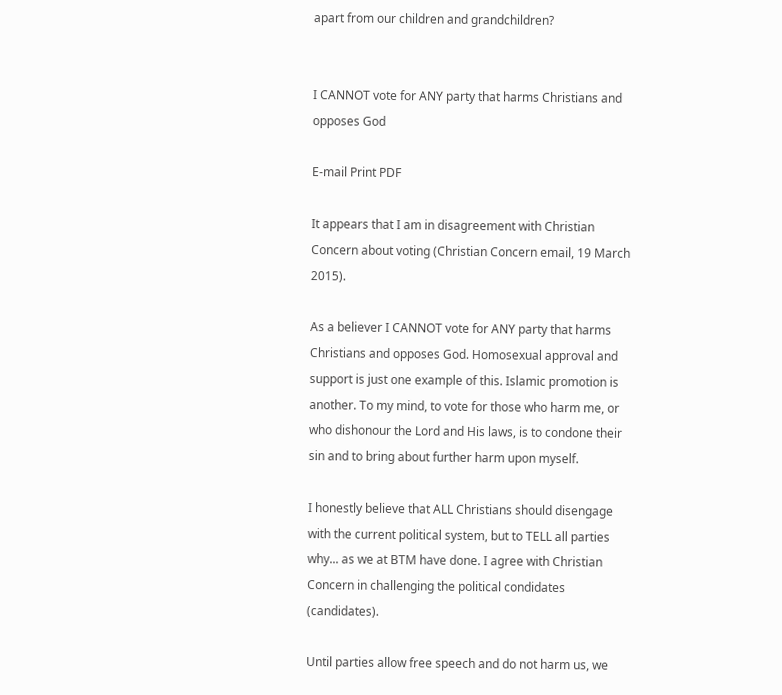apart from our children and grandchildren?


I CANNOT vote for ANY party that harms Christians and opposes God

E-mail Print PDF

It appears that I am in disagreement with Christian Concern about voting (Christian Concern email, 19 March 2015).

As a believer I CANNOT vote for ANY party that harms Christians and opposes God. Homosexual approval and support is just one example of this. Islamic promotion is another. To my mind, to vote for those who harm me, or who dishonour the Lord and His laws, is to condone their sin and to bring about further harm upon myself.

I honestly believe that ALL Christians should disengage with the current political system, but to TELL all parties why... as we at BTM have done. I agree with Christian Concern in challenging the political condidates (candidates).

Until parties allow free speech and do not harm us, we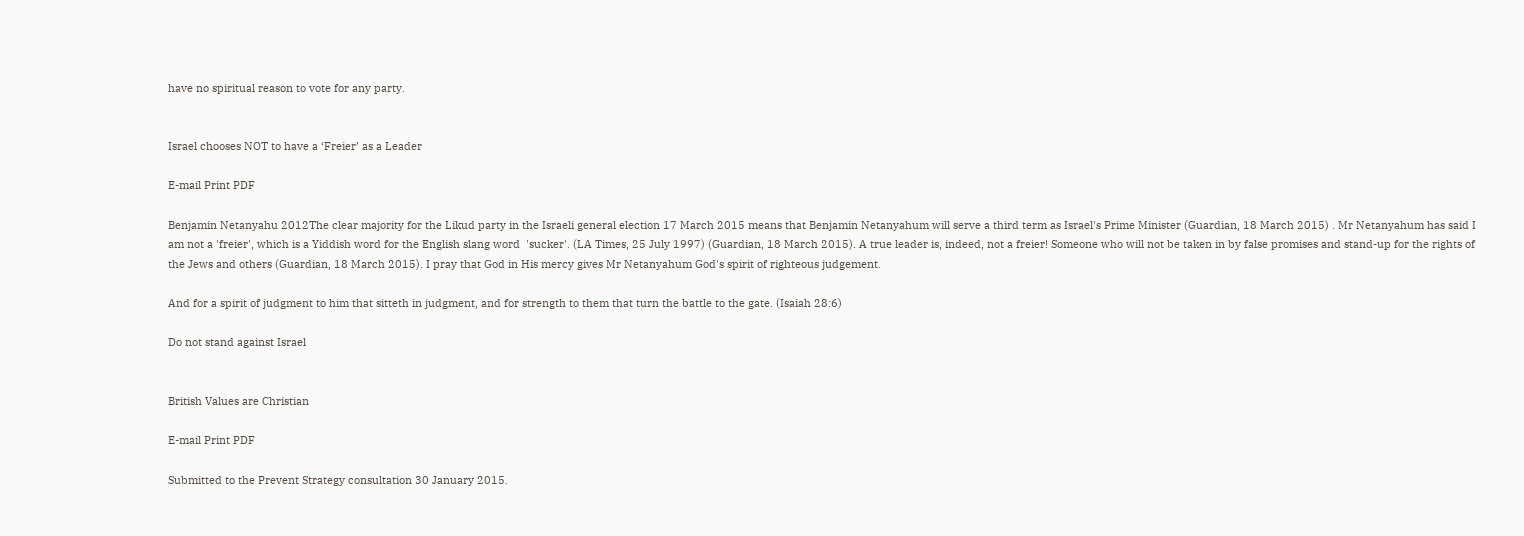have no spiritual reason to vote for any party.


Israel chooses NOT to have a ‘Freier’ as a Leader

E-mail Print PDF

Benjamin Netanyahu 2012The clear majority for the Likud party in the Israeli general election 17 March 2015 means that Benjamin Netanyahum will serve a third term as Israel's Prime Minister (Guardian, 18 March 2015) . Mr Netanyahum has said I am not a 'freier', which is a Yiddish word for the English slang word  'sucker'. (LA Times, 25 July 1997) (Guardian, 18 March 2015). A true leader is, indeed, not a freier! Someone who will not be taken in by false promises and stand-up for the rights of the Jews and others (Guardian, 18 March 2015). I pray that God in His mercy gives Mr Netanyahum God's spirit of righteous judgement.

And for a spirit of judgment to him that sitteth in judgment, and for strength to them that turn the battle to the gate. (Isaiah 28:6)

Do not stand against Israel


British Values are Christian

E-mail Print PDF

Submitted to the Prevent Strategy consultation 30 January 2015.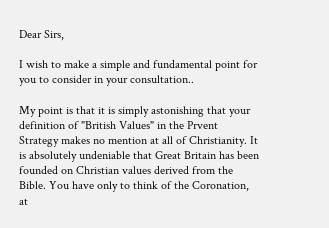Dear Sirs,

I wish to make a simple and fundamental point for you to consider in your consultation..

My point is that it is simply astonishing that your definition of "British Values" in the Prvent Strategy makes no mention at all of Christianity. It is absolutely undeniable that Great Britain has been founded on Christian values derived from the Bible. You have only to think of the Coronation, at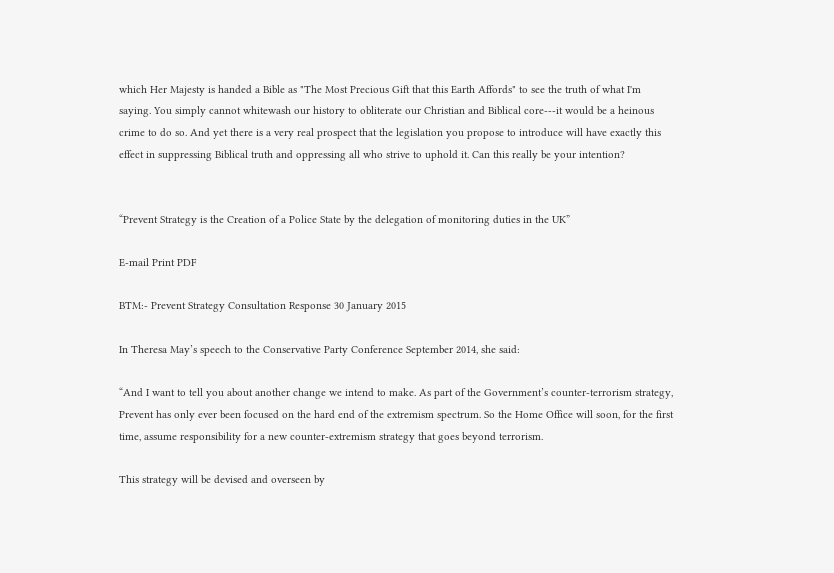which Her Majesty is handed a Bible as "The Most Precious Gift that this Earth Affords" to see the truth of what I'm saying. You simply cannot whitewash our history to obliterate our Christian and Biblical core---it would be a heinous crime to do so. And yet there is a very real prospect that the legislation you propose to introduce will have exactly this effect in suppressing Biblical truth and oppressing all who strive to uphold it. Can this really be your intention?


“Prevent Strategy is the Creation of a Police State by the delegation of monitoring duties in the UK”

E-mail Print PDF

BTM:- Prevent Strategy Consultation Response 30 January 2015

In Theresa May’s speech to the Conservative Party Conference September 2014, she said:

“And I want to tell you about another change we intend to make. As part of the Government’s counter-terrorism strategy, Prevent has only ever been focused on the hard end of the extremism spectrum. So the Home Office will soon, for the first time, assume responsibility for a new counter-extremism strategy that goes beyond terrorism.

This strategy will be devised and overseen by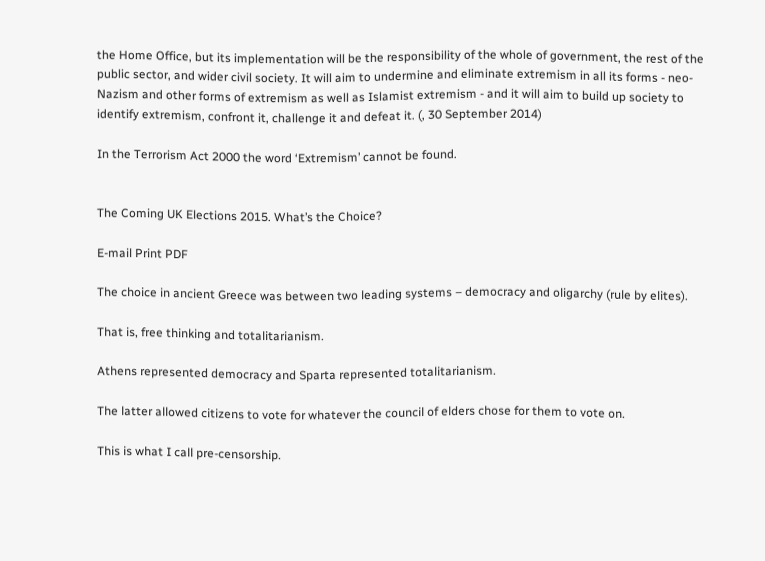the Home Office, but its implementation will be the responsibility of the whole of government, the rest of the public sector, and wider civil society. It will aim to undermine and eliminate extremism in all its forms - neo-Nazism and other forms of extremism as well as Islamist extremism - and it will aim to build up society to identify extremism, confront it, challenge it and defeat it. (, 30 September 2014)

In the Terrorism Act 2000 the word ‘Extremism’ cannot be found.


The Coming UK Elections 2015. What’s the Choice?

E-mail Print PDF

The choice in ancient Greece was between two leading systems – democracy and oligarchy (rule by elites).

That is, free thinking and totalitarianism.

Athens represented democracy and Sparta represented totalitarianism.

The latter allowed citizens to vote for whatever the council of elders chose for them to vote on.

This is what I call pre-censorship.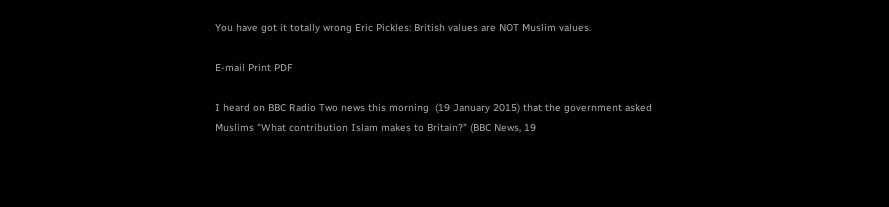You have got it totally wrong Eric Pickles: British values are NOT Muslim values.

E-mail Print PDF

I heard on BBC Radio Two news this morning  (19 January 2015) that the government asked Muslims "What contribution Islam makes to Britain?" (BBC News, 19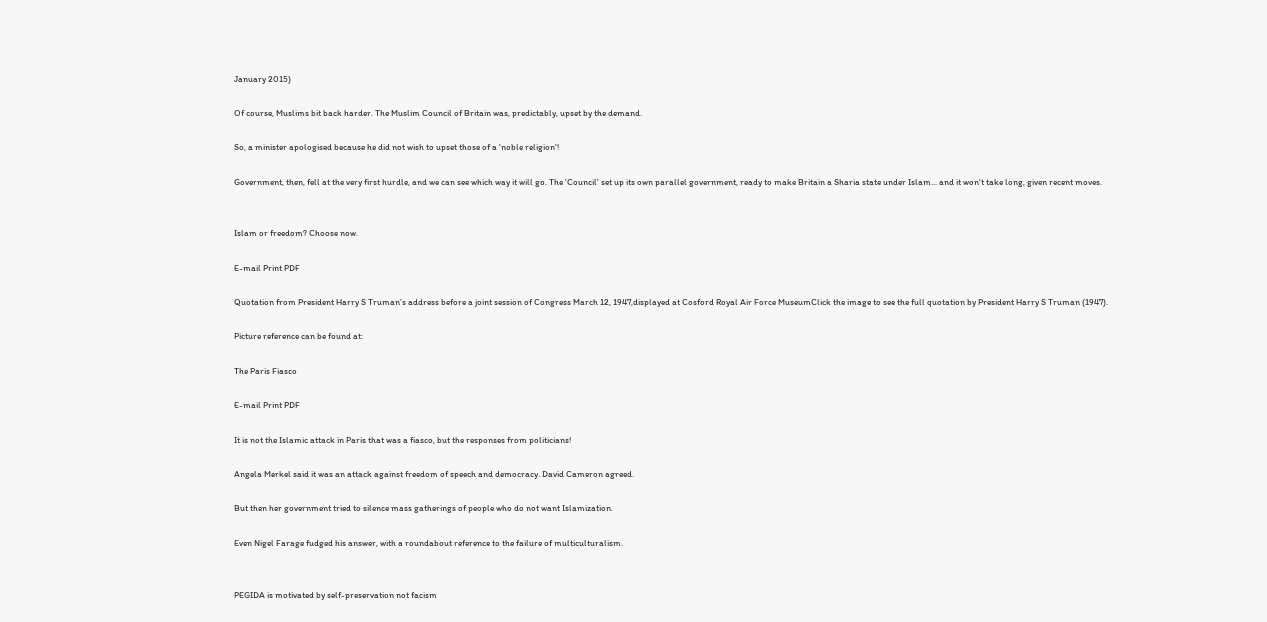January 2015)

Of course, Muslims bit back harder. The Muslim Council of Britain was, predictably, upset by the demand.

So, a minister apologised because he did not wish to upset those of a 'noble religion'!

Government, then, fell at the very first hurdle, and we can see which way it will go. The 'Council' set up its own parallel government, ready to make Britain a Sharia state under Islam... and it won't take long, given recent moves.


Islam or freedom? Choose now.

E-mail Print PDF

Quotation from President Harry S Truman’s address before a joint session of Congress March 12, 1947,displayed at Cosford Royal Air Force MuseumClick the image to see the full quotation by President Harry S Truman (1947).

Picture reference can be found at:

The Paris Fiasco

E-mail Print PDF

It is not the Islamic attack in Paris that was a fiasco, but the responses from politicians!

Angela Merkel said it was an attack against freedom of speech and democracy. David Cameron agreed.

But then her government tried to silence mass gatherings of people who do not want Islamization.

Even Nigel Farage fudged his answer, with a roundabout reference to the failure of multiculturalism.


PEGIDA is motivated by self-preservation not facism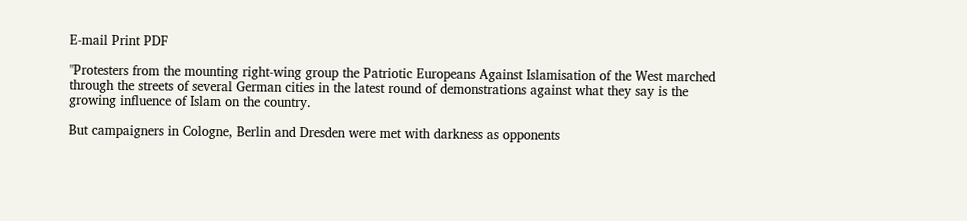E-mail Print PDF

"Protesters from the mounting right-wing group the Patriotic Europeans Against Islamisation of the West marched through the streets of several German cities in the latest round of demonstrations against what they say is the growing influence of Islam on the country.

But campaigners in Cologne, Berlin and Dresden were met with darkness as opponents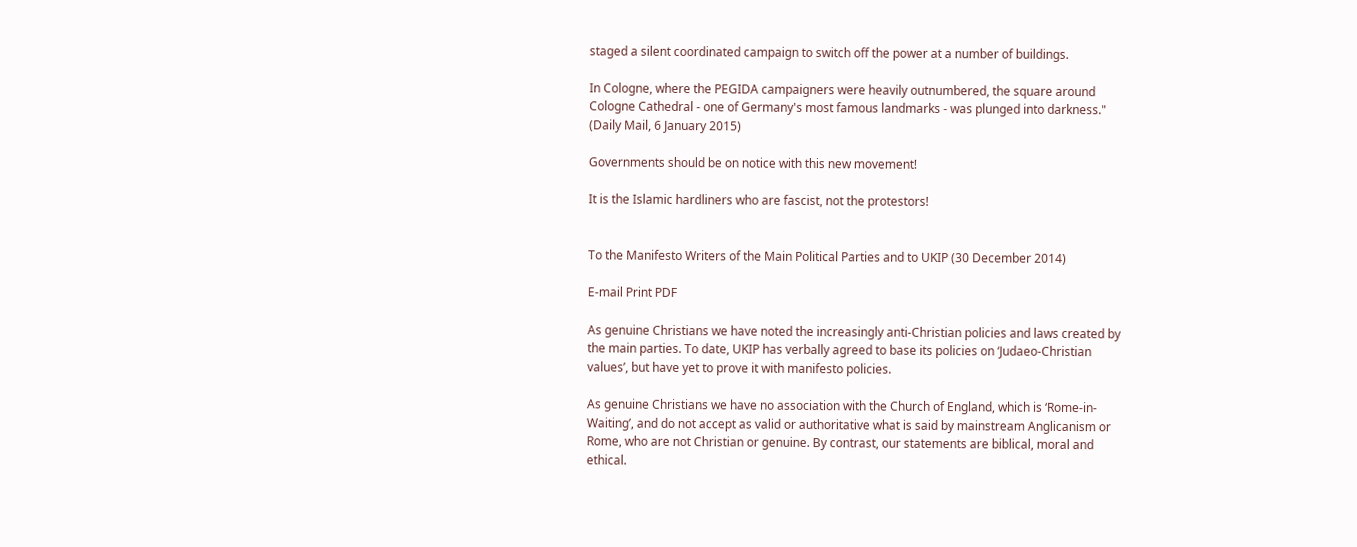staged a silent coordinated campaign to switch off the power at a number of buildings.

In Cologne, where the PEGIDA campaigners were heavily outnumbered, the square around Cologne Cathedral - one of Germany's most famous landmarks - was plunged into darkness." (Daily Mail, 6 January 2015)

Governments should be on notice with this new movement!

It is the Islamic hardliners who are fascist, not the protestors!


To the Manifesto Writers of the Main Political Parties and to UKIP (30 December 2014)

E-mail Print PDF

As genuine Christians we have noted the increasingly anti-Christian policies and laws created by the main parties. To date, UKIP has verbally agreed to base its policies on ‘Judaeo-Christian values’, but have yet to prove it with manifesto policies.

As genuine Christians we have no association with the Church of England, which is ‘Rome-in-Waiting’, and do not accept as valid or authoritative what is said by mainstream Anglicanism or Rome, who are not Christian or genuine. By contrast, our statements are biblical, moral and ethical.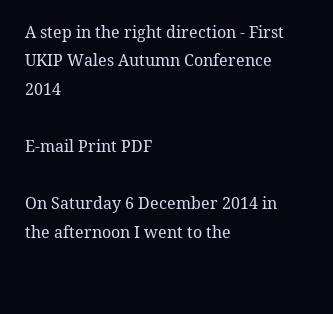A step in the right direction - First UKIP Wales Autumn Conference 2014

E-mail Print PDF

On Saturday 6 December 2014 in the afternoon I went to the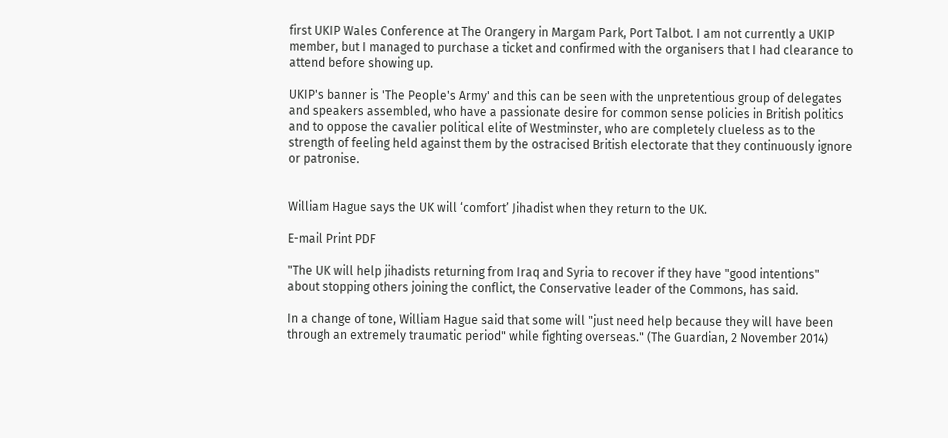first UKIP Wales Conference at The Orangery in Margam Park, Port Talbot. I am not currently a UKIP member, but I managed to purchase a ticket and confirmed with the organisers that I had clearance to attend before showing up.

UKIP's banner is 'The People's Army' and this can be seen with the unpretentious group of delegates and speakers assembled, who have a passionate desire for common sense policies in British politics and to oppose the cavalier political elite of Westminster, who are completely clueless as to the strength of feeling held against them by the ostracised British electorate that they continuously ignore or patronise.


William Hague says the UK will ‘comfort’ Jihadist when they return to the UK.

E-mail Print PDF

"The UK will help jihadists returning from Iraq and Syria to recover if they have "good intentions" about stopping others joining the conflict, the Conservative leader of the Commons, has said.

In a change of tone, William Hague said that some will "just need help because they will have been through an extremely traumatic period" while fighting overseas." (The Guardian, 2 November 2014)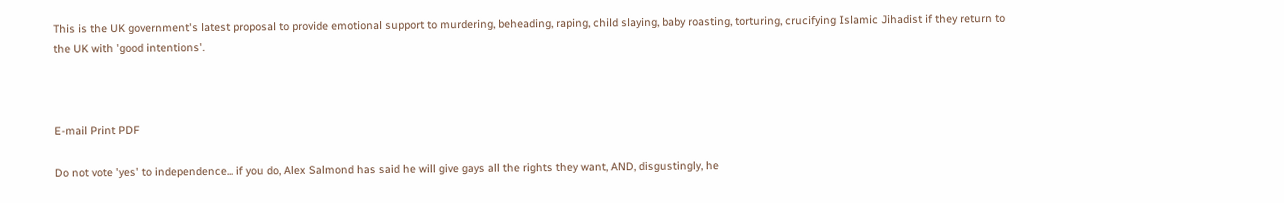This is the UK government's latest proposal to provide emotional support to murdering, beheading, raping, child slaying, baby roasting, torturing, crucifying Islamic Jihadist if they return to the UK with 'good intentions'.



E-mail Print PDF

Do not vote 'yes' to independence... if you do, Alex Salmond has said he will give gays all the rights they want, AND, disgustingly, he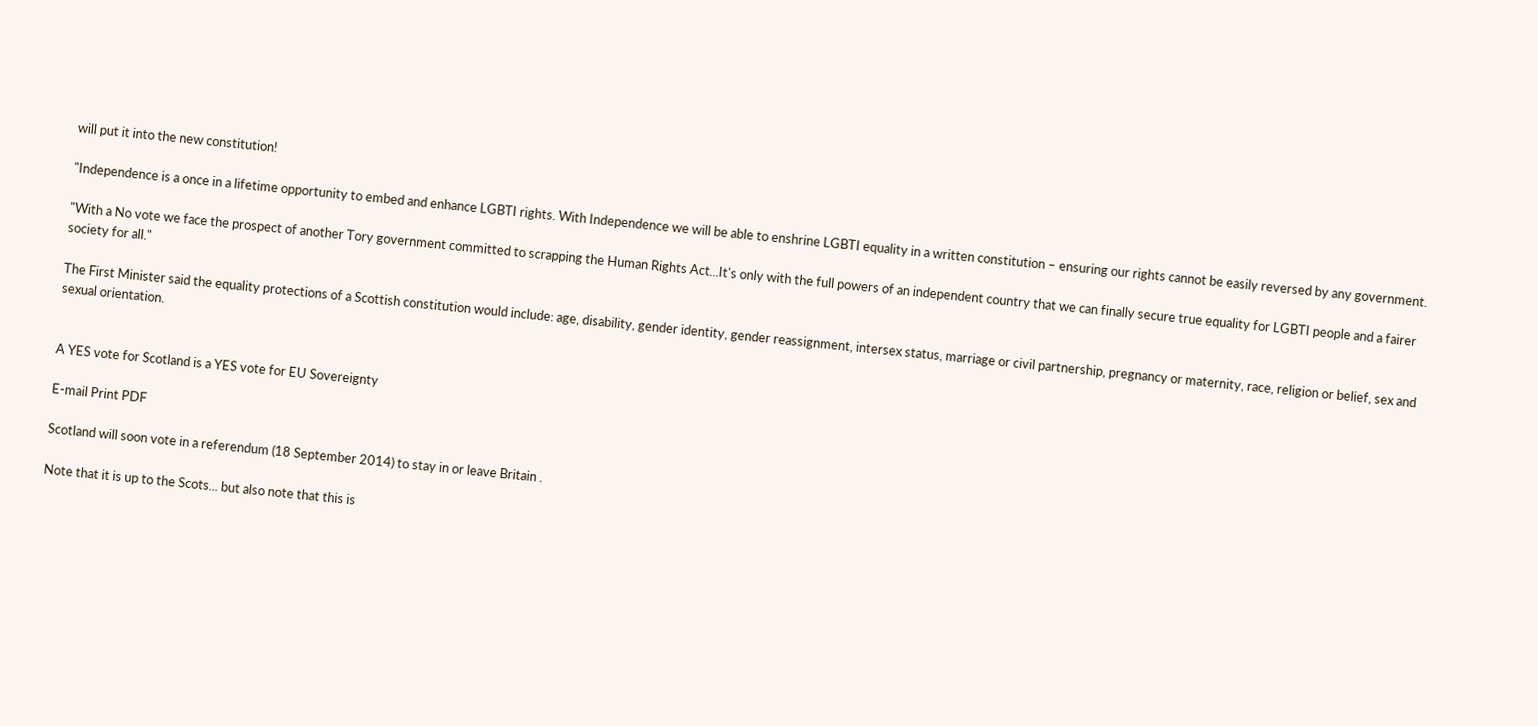will put it into the new constitution!

"Independence is a once in a lifetime opportunity to embed and enhance LGBTI rights. With Independence we will be able to enshrine LGBTI equality in a written constitution – ensuring our rights cannot be easily reversed by any government.

"With a No vote we face the prospect of another Tory government committed to scrapping the Human Rights Act...It's only with the full powers of an independent country that we can finally secure true equality for LGBTI people and a fairer society for all."

The First Minister said the equality protections of a Scottish constitution would include: age, disability, gender identity, gender reassignment, intersex status, marriage or civil partnership, pregnancy or maternity, race, religion or belief, sex and sexual orientation.


A YES vote for Scotland is a YES vote for EU Sovereignty

E-mail Print PDF

Scotland will soon vote in a referendum (18 September 2014) to stay in or leave Britain .

Note that it is up to the Scots... but also note that this is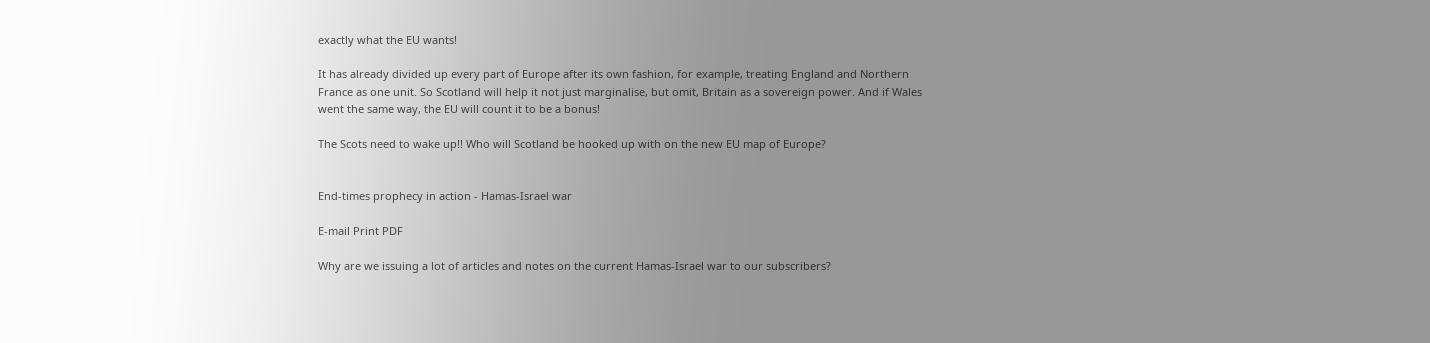exactly what the EU wants!

It has already divided up every part of Europe after its own fashion, for example, treating England and Northern France as one unit. So Scotland will help it not just marginalise, but omit, Britain as a sovereign power. And if Wales went the same way, the EU will count it to be a bonus!

The Scots need to wake up!! Who will Scotland be hooked up with on the new EU map of Europe?


End-times prophecy in action - Hamas-Israel war

E-mail Print PDF

Why are we issuing a lot of articles and notes on the current Hamas-Israel war to our subscribers?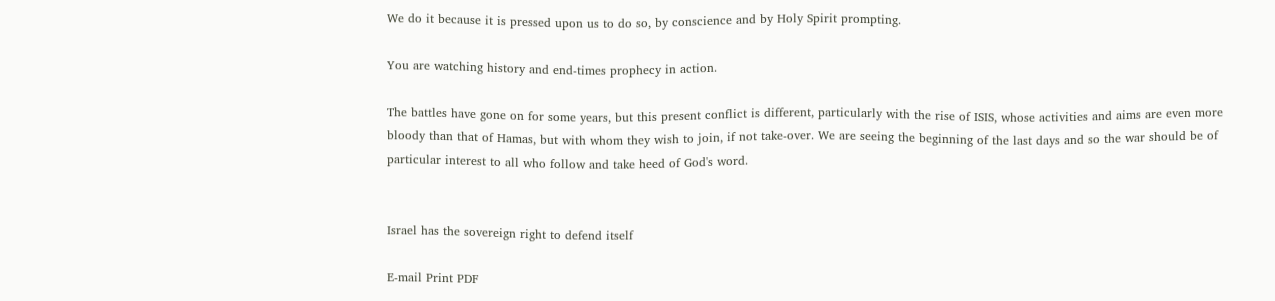We do it because it is pressed upon us to do so, by conscience and by Holy Spirit prompting.

You are watching history and end-times prophecy in action.

The battles have gone on for some years, but this present conflict is different, particularly with the rise of ISIS, whose activities and aims are even more bloody than that of Hamas, but with whom they wish to join, if not take-over. We are seeing the beginning of the last days and so the war should be of particular interest to all who follow and take heed of God's word.


Israel has the sovereign right to defend itself

E-mail Print PDF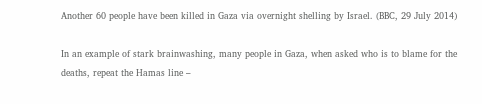Another 60 people have been killed in Gaza via overnight shelling by Israel. (BBC, 29 July 2014)

In an example of stark brainwashing, many people in Gaza, when asked who is to blame for the deaths, repeat the Hamas line –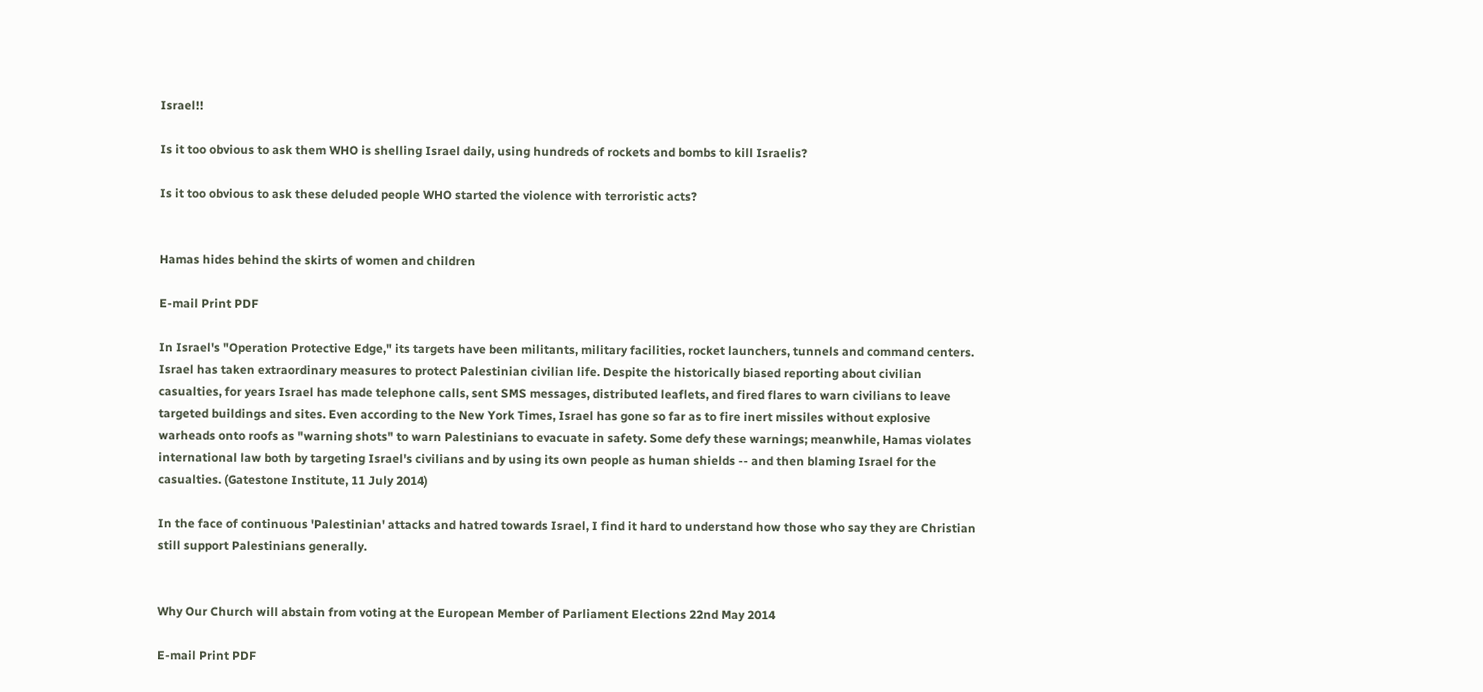Israel!!

Is it too obvious to ask them WHO is shelling Israel daily, using hundreds of rockets and bombs to kill Israelis?

Is it too obvious to ask these deluded people WHO started the violence with terroristic acts?


Hamas hides behind the skirts of women and children

E-mail Print PDF

In Israel's "Operation Protective Edge," its targets have been militants, military facilities, rocket launchers, tunnels and command centers. Israel has taken extraordinary measures to protect Palestinian civilian life. Despite the historically biased reporting about civilian casualties, for years Israel has made telephone calls, sent SMS messages, distributed leaflets, and fired flares to warn civilians to leave targeted buildings and sites. Even according to the New York Times, Israel has gone so far as to fire inert missiles without explosive warheads onto roofs as "warning shots" to warn Palestinians to evacuate in safety. Some defy these warnings; meanwhile, Hamas violates international law both by targeting Israel's civilians and by using its own people as human shields -- and then blaming Israel for the casualties. (Gatestone Institute, 11 July 2014)

In the face of continuous 'Palestinian' attacks and hatred towards Israel, I find it hard to understand how those who say they are Christian still support Palestinians generally.


Why Our Church will abstain from voting at the European Member of Parliament Elections 22nd May 2014

E-mail Print PDF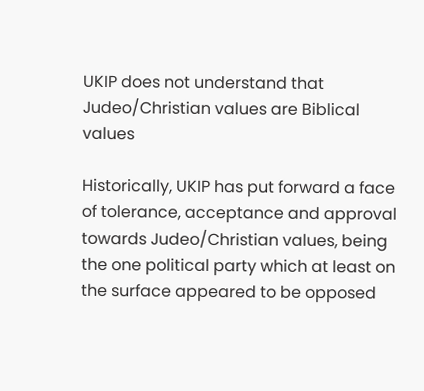UKIP does not understand that Judeo/Christian values are Biblical values

Historically, UKIP has put forward a face of tolerance, acceptance and approval towards Judeo/Christian values, being the one political party which at least on the surface appeared to be opposed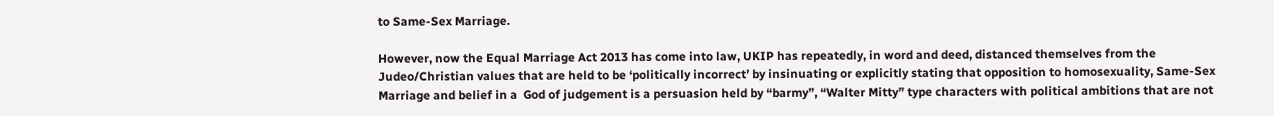to Same-Sex Marriage.

However, now the Equal Marriage Act 2013 has come into law, UKIP has repeatedly, in word and deed, distanced themselves from the Judeo/Christian values that are held to be ‘politically incorrect’ by insinuating or explicitly stating that opposition to homosexuality, Same-Sex Marriage and belief in a  God of judgement is a persuasion held by “barmy”, “Walter Mitty” type characters with political ambitions that are not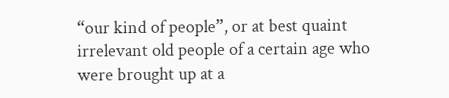“our kind of people”, or at best quaint irrelevant old people of a certain age who were brought up at a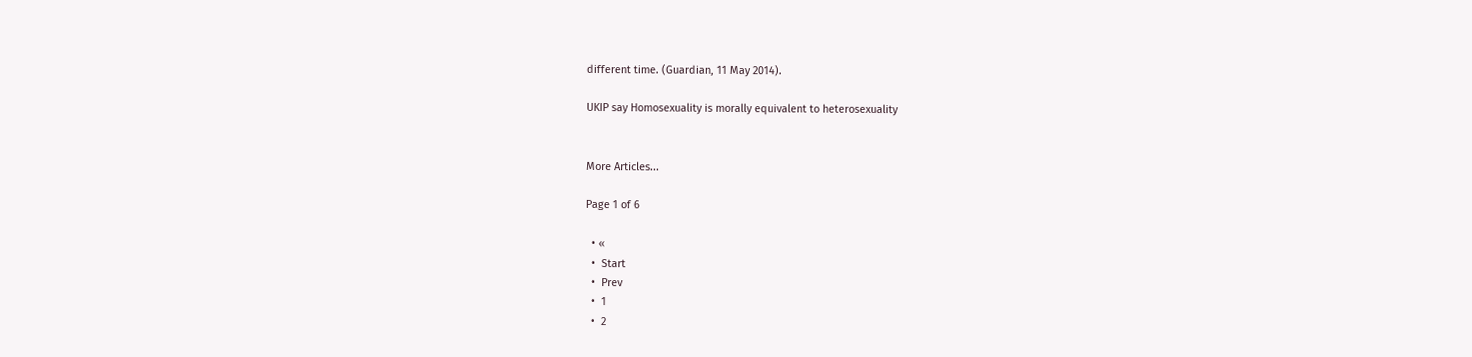different time. (Guardian, 11 May 2014).

UKIP say Homosexuality is morally equivalent to heterosexuality


More Articles...

Page 1 of 6

  • «
  •  Start
  •  Prev
  •  1
  •  2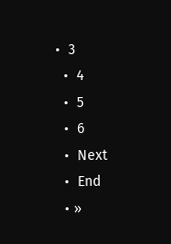•  3
  •  4
  •  5
  •  6
  •  Next
  •  End
  • »